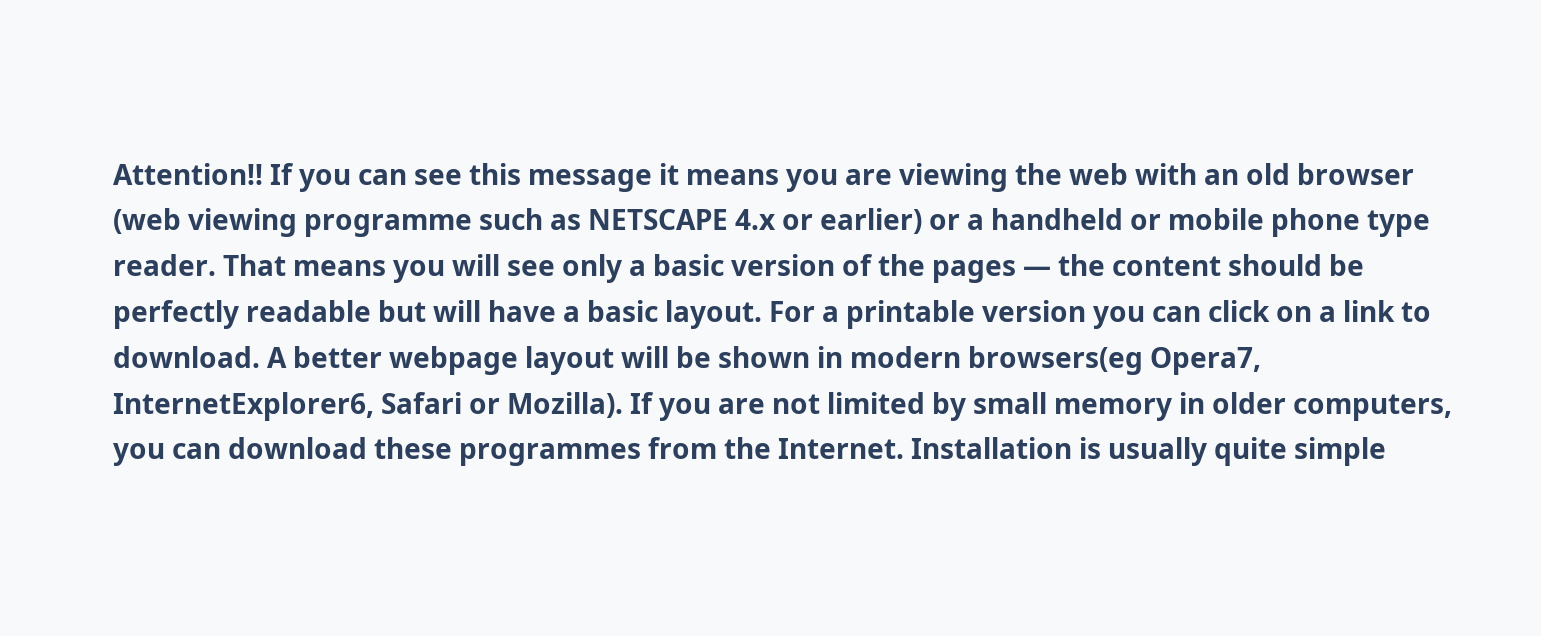Attention!! If you can see this message it means you are viewing the web with an old browser (web viewing programme such as NETSCAPE 4.x or earlier) or a handheld or mobile phone type reader. That means you will see only a basic version of the pages — the content should be perfectly readable but will have a basic layout. For a printable version you can click on a link to download. A better webpage layout will be shown in modern browsers(eg Opera7, InternetExplorer6, Safari or Mozilla). If you are not limited by small memory in older computers, you can download these programmes from the Internet. Installation is usually quite simple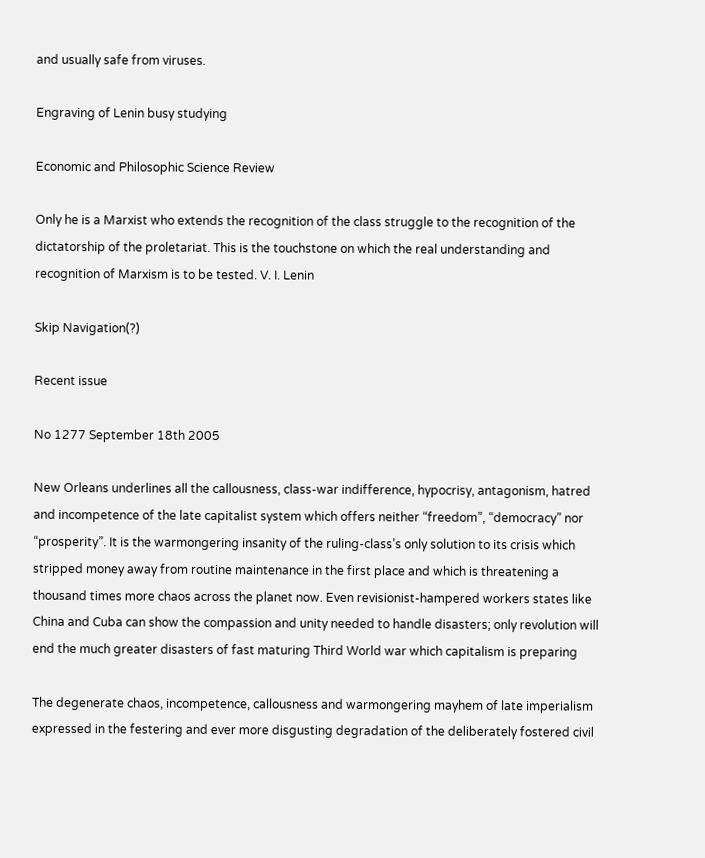and usually safe from viruses.

Engraving of Lenin busy studying

Economic and Philosophic Science Review

Only he is a Marxist who extends the recognition of the class struggle to the recognition of the dictatorship of the proletariat. This is the touchstone on which the real understanding and recognition of Marxism is to be tested. V. I. Lenin

Skip Navigation(?)

Recent issue

No 1277 September 18th 2005

New Orleans underlines all the callousness, class-war indifference, hypocrisy, antagonism, hatred and incompetence of the late capitalist system which offers neither “freedom”, “democracy” nor “prosperity”. It is the warmongering insanity of the ruling-class’s only solution to its crisis which stripped money away from routine maintenance in the first place and which is threatening a thousand times more chaos across the planet now. Even revisionist-hampered workers states like China and Cuba can show the compassion and unity needed to handle disasters; only revolution will end the much greater disasters of fast maturing Third World war which capitalism is preparing

The degenerate chaos, incompetence, callousness and warmongering mayhem of late imperialism expressed in the festering and ever more disgusting degradation of the deliberately fostered civil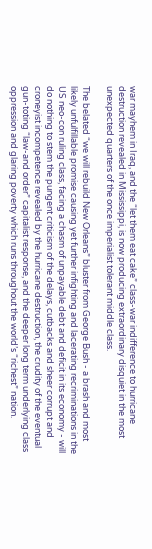war mayhem in Iraq, and the “let them eat cake” class-war indifference to hurricane destruction revealed in Mississippi, is now producing extraordinary disquiet in the most unexpected quarters of the once imperialist tolerant middle class.

The belated “we will rebuild New Orleans” bluster from George Bush - a brash and most likely unfulfillable promise causing yet further infighting and lacerating recriminations in the US neo-con ruling class, facing a chasm of unpayable debt and deficit in its economy - will do nothing to stem the pungent criticism of the delays, cutbacks and sheer corrupt and croneyist incompetence revealed by the hurricane destruction, the crudity of the eventual gun-toting “law-and order” capitalist response, and the deeper long term underlying class oppression and glaring poverty which runs throughout the world’s “richest” nation.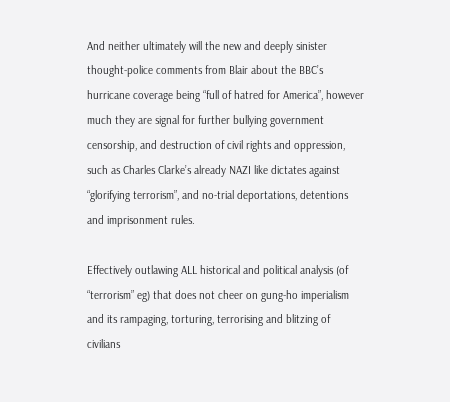And neither ultimately will the new and deeply sinister thought-police comments from Blair about the BBC’s hurricane coverage being “full of hatred for America”, however much they are signal for further bullying government censorship, and destruction of civil rights and oppression, such as Charles Clarke’s already NAZI like dictates against “glorifying terrorism”, and no-trial deportations, detentions and imprisonment rules.

Effectively outlawing ALL historical and political analysis (of “terrorism” eg) that does not cheer on gung-ho imperialism and its rampaging, torturing, terrorising and blitzing of civilians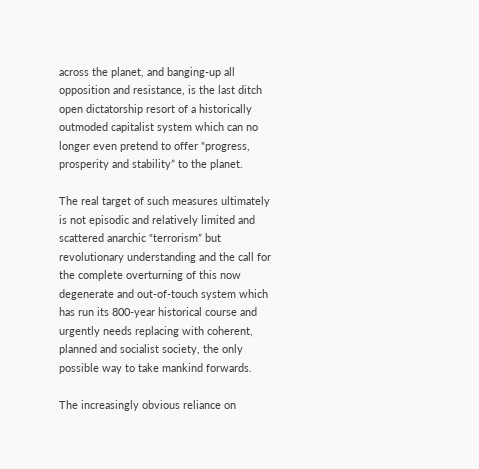across the planet, and banging-up all opposition and resistance, is the last ditch open dictatorship resort of a historically outmoded capitalist system which can no longer even pretend to offer “progress, prosperity and stability” to the planet.

The real target of such measures ultimately is not episodic and relatively limited and scattered anarchic “terrorism” but revolutionary understanding and the call for the complete overturning of this now degenerate and out-of-touch system which has run its 800-year historical course and urgently needs replacing with coherent, planned and socialist society, the only possible way to take mankind forwards.

The increasingly obvious reliance on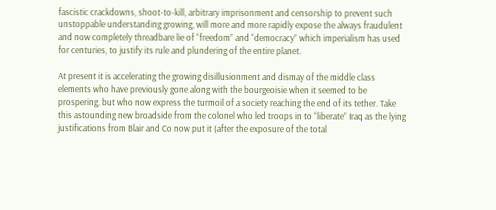fascistic crackdowns, shoot-to-kill, arbitrary imprisonment and censorship to prevent such unstoppable understanding growing, will more and more rapidly expose the always fraudulent and now completely threadbare lie of “freedom” and “democracy” which imperialism has used for centuries, to justify its rule and plundering of the entire planet.

At present it is accelerating the growing disillusionment and dismay of the middle class elements who have previously gone along with the bourgeoisie when it seemed to be prospering, but who now express the turmoil of a society reaching the end of its tether. Take this astounding new broadside from the colonel who led troops in to “liberate” Iraq as the lying justifications from Blair and Co now put it (after the exposure of the total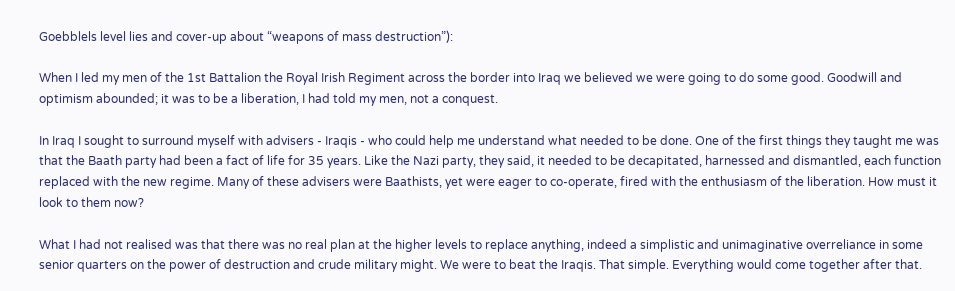Goebblels level lies and cover-up about “weapons of mass destruction”):

When I led my men of the 1st Battalion the Royal Irish Regiment across the border into Iraq we believed we were going to do some good. Goodwill and optimism abounded; it was to be a liberation, I had told my men, not a conquest.

In Iraq I sought to surround myself with advisers - Iraqis - who could help me understand what needed to be done. One of the first things they taught me was that the Baath party had been a fact of life for 35 years. Like the Nazi party, they said, it needed to be decapitated, harnessed and dismantled, each function replaced with the new regime. Many of these advisers were Baathists, yet were eager to co-operate, fired with the enthusiasm of the liberation. How must it look to them now?

What I had not realised was that there was no real plan at the higher levels to replace anything, indeed a simplistic and unimaginative overreliance in some senior quarters on the power of destruction and crude military might. We were to beat the Iraqis. That simple. Everything would come together after that.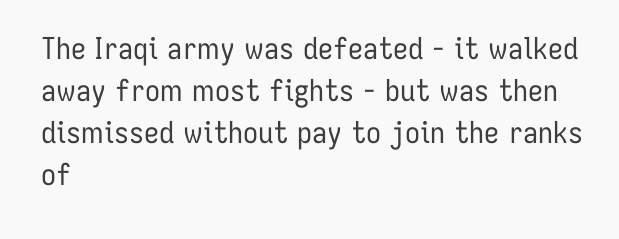The Iraqi army was defeated - it walked away from most fights - but was then dismissed without pay to join the ranks of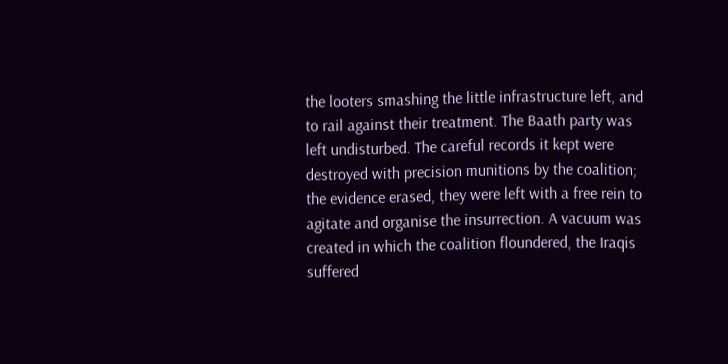the looters smashing the little infrastructure left, and to rail against their treatment. The Baath party was left undisturbed. The careful records it kept were destroyed with precision munitions by the coalition; the evidence erased, they were left with a free rein to agitate and organise the insurrection. A vacuum was created in which the coalition floundered, the Iraqis suffered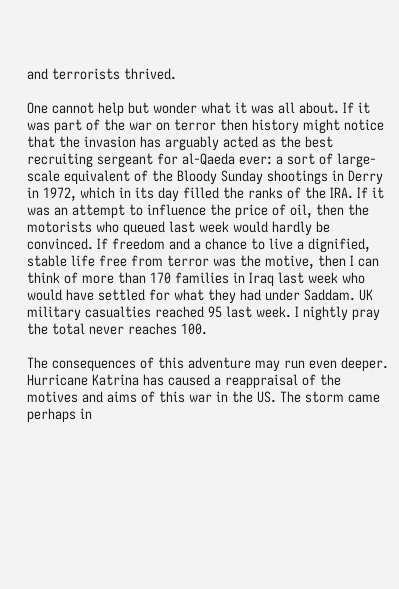and terrorists thrived.

One cannot help but wonder what it was all about. If it was part of the war on terror then history might notice that the invasion has arguably acted as the best recruiting sergeant for al-Qaeda ever: a sort of large-scale equivalent of the Bloody Sunday shootings in Derry in 1972, which in its day filled the ranks of the IRA. If it was an attempt to influence the price of oil, then the motorists who queued last week would hardly be convinced. If freedom and a chance to live a dignified, stable life free from terror was the motive, then I can think of more than 170 families in Iraq last week who would have settled for what they had under Saddam. UK military casualties reached 95 last week. I nightly pray the total never reaches 100.

The consequences of this adventure may run even deeper. Hurricane Katrina has caused a reappraisal of the motives and aims of this war in the US. The storm came perhaps in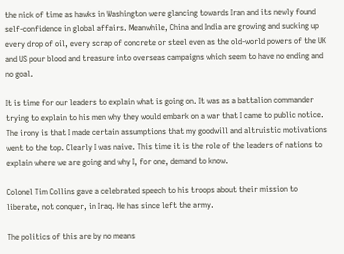the nick of time as hawks in Washington were glancing towards Iran and its newly found self-confidence in global affairs. Meanwhile, China and India are growing and sucking up every drop of oil, every scrap of concrete or steel even as the old-world powers of the UK and US pour blood and treasure into overseas campaigns which seem to have no ending and no goal.

It is time for our leaders to explain what is going on. It was as a battalion commander trying to explain to his men why they would embark on a war that I came to public notice. The irony is that I made certain assumptions that my goodwill and altruistic motivations went to the top. Clearly I was naive. This time it is the role of the leaders of nations to explain where we are going and why I, for one, demand to know.

Colonel Tim Collins gave a celebrated speech to his troops about their mission to liberate, not conquer, in Iraq. He has since left the army.

The politics of this are by no means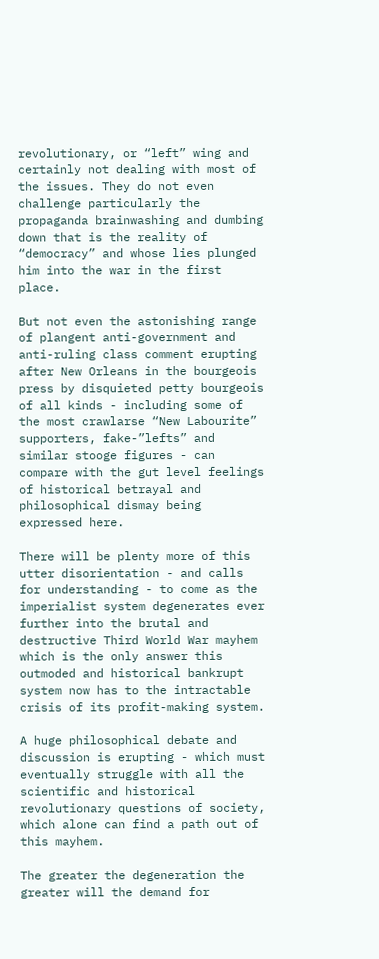revolutionary, or “left” wing and certainly not dealing with most of the issues. They do not even challenge particularly the propaganda brainwashing and dumbing down that is the reality of “democracy” and whose lies plunged him into the war in the first place.

But not even the astonishing range of plangent anti-government and anti-ruling class comment erupting after New Orleans in the bourgeois press by disquieted petty bourgeois of all kinds - including some of the most crawlarse “New Labourite” supporters, fake-”lefts” and similar stooge figures - can compare with the gut level feelings of historical betrayal and philosophical dismay being expressed here.

There will be plenty more of this utter disorientation - and calls for understanding - to come as the imperialist system degenerates ever further into the brutal and destructive Third World War mayhem which is the only answer this outmoded and historical bankrupt system now has to the intractable crisis of its profit-making system.

A huge philosophical debate and discussion is erupting - which must eventually struggle with all the scientific and historical revolutionary questions of society, which alone can find a path out of this mayhem.

The greater the degeneration the greater will the demand for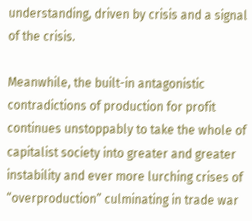understanding, driven by crisis and a signal of the crisis.

Meanwhile, the built-in antagonistic contradictions of production for profit continues unstoppably to take the whole of capitalist society into greater and greater instability and ever more lurching crises of “overproduction” culminating in trade war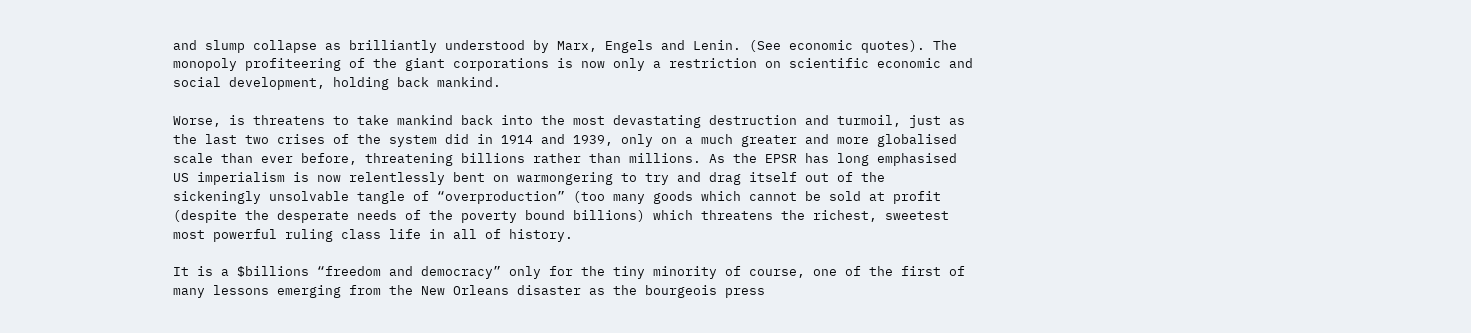and slump collapse as brilliantly understood by Marx, Engels and Lenin. (See economic quotes). The monopoly profiteering of the giant corporations is now only a restriction on scientific economic and social development, holding back mankind.

Worse, is threatens to take mankind back into the most devastating destruction and turmoil, just as the last two crises of the system did in 1914 and 1939, only on a much greater and more globalised scale than ever before, threatening billions rather than millions. As the EPSR has long emphasised US imperialism is now relentlessly bent on warmongering to try and drag itself out of the sickeningly unsolvable tangle of “overproduction” (too many goods which cannot be sold at profit (despite the desperate needs of the poverty bound billions) which threatens the richest, sweetest most powerful ruling class life in all of history.

It is a $billions “freedom and democracy” only for the tiny minority of course, one of the first of many lessons emerging from the New Orleans disaster as the bourgeois press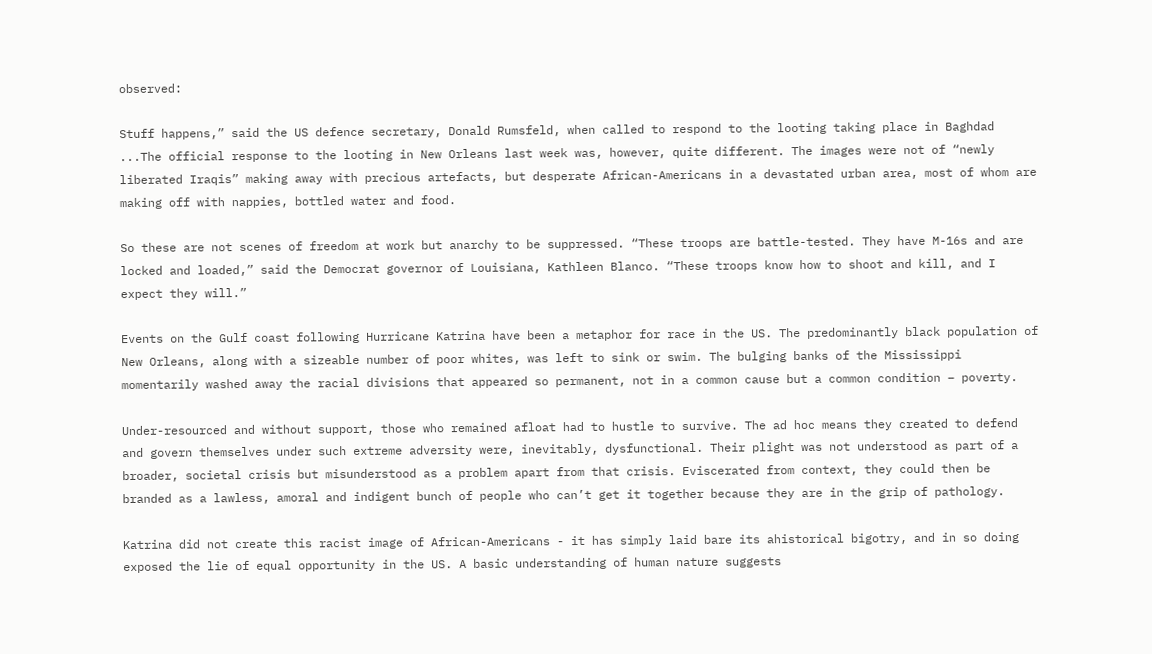observed:

Stuff happens,” said the US defence secretary, Donald Rumsfeld, when called to respond to the looting taking place in Baghdad ...The official response to the looting in New Orleans last week was, however, quite different. The images were not of “newly liberated Iraqis” making away with precious artefacts, but desperate African-Americans in a devastated urban area, most of whom are making off with nappies, bottled water and food.

So these are not scenes of freedom at work but anarchy to be suppressed. “These troops are battle-tested. They have M-16s and are locked and loaded,” said the Democrat governor of Louisiana, Kathleen Blanco. “These troops know how to shoot and kill, and I expect they will.”

Events on the Gulf coast following Hurricane Katrina have been a metaphor for race in the US. The predominantly black population of New Orleans, along with a sizeable number of poor whites, was left to sink or swim. The bulging banks of the Mississippi momentarily washed away the racial divisions that appeared so permanent, not in a common cause but a common condition – poverty.

Under-resourced and without support, those who remained afloat had to hustle to survive. The ad hoc means they created to defend and govern themselves under such extreme adversity were, inevitably, dysfunctional. Their plight was not understood as part of a broader, societal crisis but misunderstood as a problem apart from that crisis. Eviscerated from context, they could then be branded as a lawless, amoral and indigent bunch of people who can’t get it together because they are in the grip of pathology.

Katrina did not create this racist image of African-Americans - it has simply laid bare its ahistorical bigotry, and in so doing exposed the lie of equal opportunity in the US. A basic understanding of human nature suggests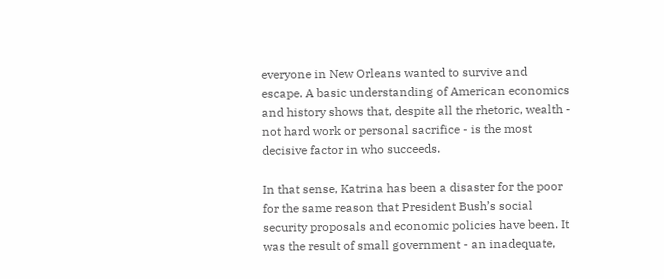everyone in New Orleans wanted to survive and escape. A basic understanding of American economics and history shows that, despite all the rhetoric, wealth - not hard work or personal sacrifice - is the most decisive factor in who succeeds.

In that sense, Katrina has been a disaster for the poor for the same reason that President Bush’s social security proposals and economic policies have been. It was the result of small government - an inadequate,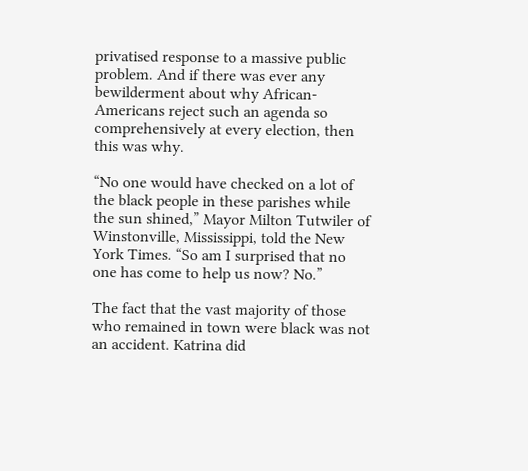privatised response to a massive public problem. And if there was ever any bewilderment about why African-Americans reject such an agenda so comprehensively at every election, then this was why.

“No one would have checked on a lot of the black people in these parishes while the sun shined,” Mayor Milton Tutwiler of Winstonville, Mississippi, told the New York Times. “So am I surprised that no one has come to help us now? No.”

The fact that the vast majority of those who remained in town were black was not an accident. Katrina did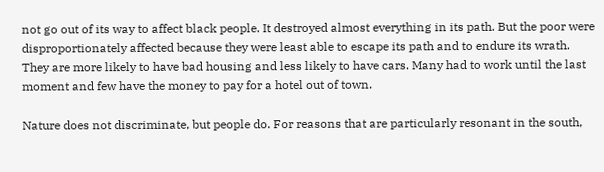not go out of its way to affect black people. It destroyed almost everything in its path. But the poor were disproportionately affected because they were least able to escape its path and to endure its wrath. They are more likely to have bad housing and less likely to have cars. Many had to work until the last moment and few have the money to pay for a hotel out of town.

Nature does not discriminate, but people do. For reasons that are particularly resonant in the south,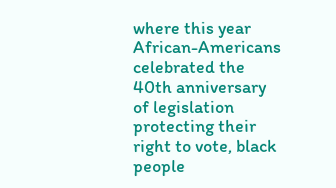where this year African-Americans celebrated the 40th anniversary of legislation protecting their right to vote, black people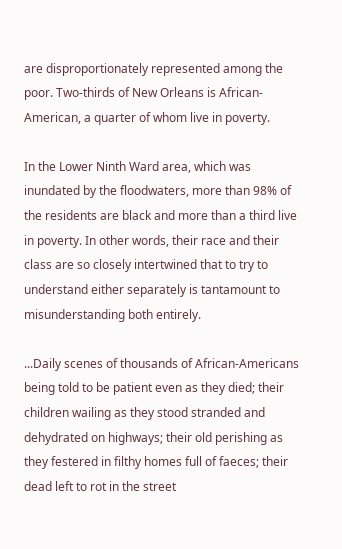are disproportionately represented among the poor. Two-thirds of New Orleans is African-American, a quarter of whom live in poverty.

In the Lower Ninth Ward area, which was inundated by the floodwaters, more than 98% of the residents are black and more than a third live in poverty. In other words, their race and their class are so closely intertwined that to try to understand either separately is tantamount to misunderstanding both entirely.

...Daily scenes of thousands of African-Americans being told to be patient even as they died; their children wailing as they stood stranded and dehydrated on highways; their old perishing as they festered in filthy homes full of faeces; their dead left to rot in the street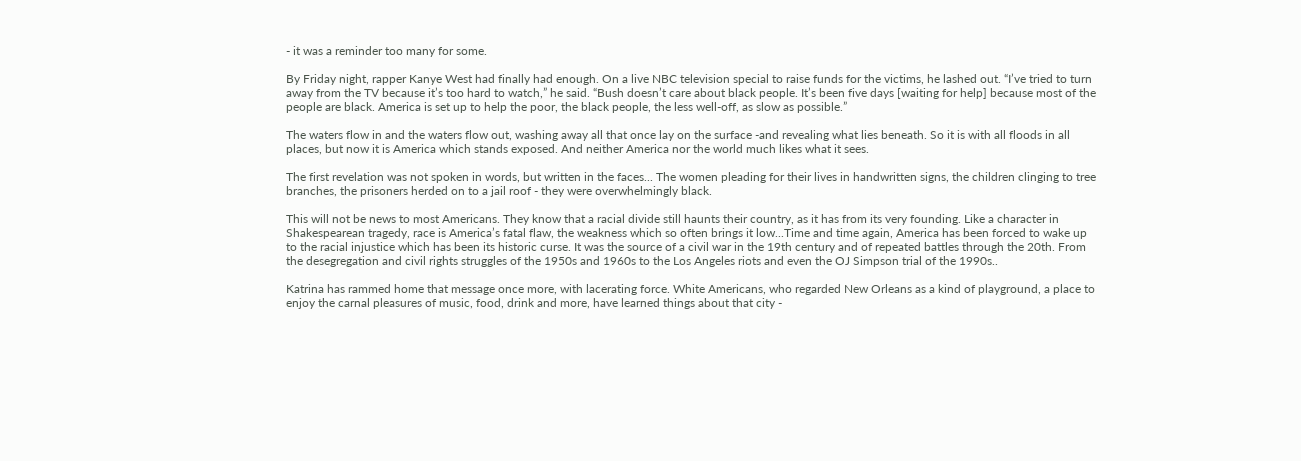- it was a reminder too many for some.

By Friday night, rapper Kanye West had finally had enough. On a live NBC television special to raise funds for the victims, he lashed out. “I’ve tried to turn away from the TV because it’s too hard to watch,” he said. “Bush doesn’t care about black people. It’s been five days [waiting for help] because most of the people are black. America is set up to help the poor, the black people, the less well-off, as slow as possible.”

The waters flow in and the waters flow out, washing away all that once lay on the surface -and revealing what lies beneath. So it is with all floods in all places, but now it is America which stands exposed. And neither America nor the world much likes what it sees.

The first revelation was not spoken in words, but written in the faces... The women pleading for their lives in handwritten signs, the children clinging to tree branches, the prisoners herded on to a jail roof - they were overwhelmingly black.

This will not be news to most Americans. They know that a racial divide still haunts their country, as it has from its very founding. Like a character in Shakespearean tragedy, race is America’s fatal flaw, the weakness which so often brings it low...Time and time again, America has been forced to wake up to the racial injustice which has been its historic curse. It was the source of a civil war in the 19th century and of repeated battles through the 20th. From the desegregation and civil rights struggles of the 1950s and 1960s to the Los Angeles riots and even the OJ Simpson trial of the 1990s..

Katrina has rammed home that message once more, with lacerating force. White Americans, who regarded New Orleans as a kind of playground, a place to enjoy the carnal pleasures of music, food, drink and more, have learned things about that city -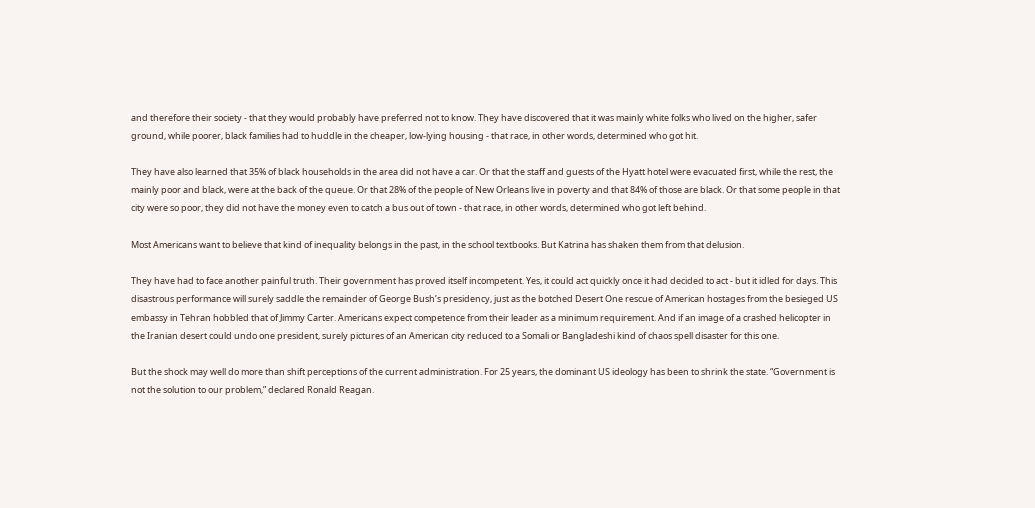and therefore their society - that they would probably have preferred not to know. They have discovered that it was mainly white folks who lived on the higher, safer ground, while poorer, black families had to huddle in the cheaper, low-lying housing - that race, in other words, determined who got hit.

They have also learned that 35% of black households in the area did not have a car. Or that the staff and guests of the Hyatt hotel were evacuated first, while the rest, the mainly poor and black, were at the back of the queue. Or that 28% of the people of New Orleans live in poverty and that 84% of those are black. Or that some people in that city were so poor, they did not have the money even to catch a bus out of town - that race, in other words, determined who got left behind.

Most Americans want to believe that kind of inequality belongs in the past, in the school textbooks. But Katrina has shaken them from that delusion.

They have had to face another painful truth. Their government has proved itself incompetent. Yes, it could act quickly once it had decided to act - but it idled for days. This disastrous performance will surely saddle the remainder of George Bush’s presidency, just as the botched Desert One rescue of American hostages from the besieged US embassy in Tehran hobbled that of Jimmy Carter. Americans expect competence from their leader as a minimum requirement. And if an image of a crashed helicopter in the Iranian desert could undo one president, surely pictures of an American city reduced to a Somali or Bangladeshi kind of chaos spell disaster for this one.

But the shock may well do more than shift perceptions of the current administration. For 25 years, the dominant US ideology has been to shrink the state. “Government is not the solution to our problem,” declared Ronald Reagan.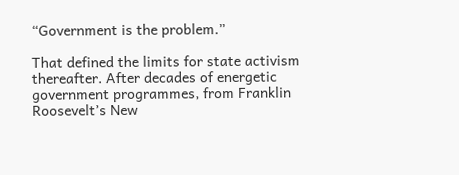“Government is the problem.”

That defined the limits for state activism thereafter. After decades of energetic government programmes, from Franklin Roosevelt’s New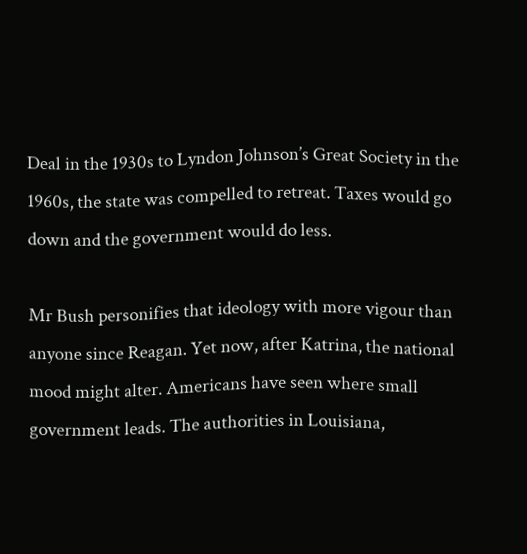Deal in the 1930s to Lyndon Johnson’s Great Society in the 1960s, the state was compelled to retreat. Taxes would go down and the government would do less.

Mr Bush personifies that ideology with more vigour than anyone since Reagan. Yet now, after Katrina, the national mood might alter. Americans have seen where small government leads. The authorities in Louisiana,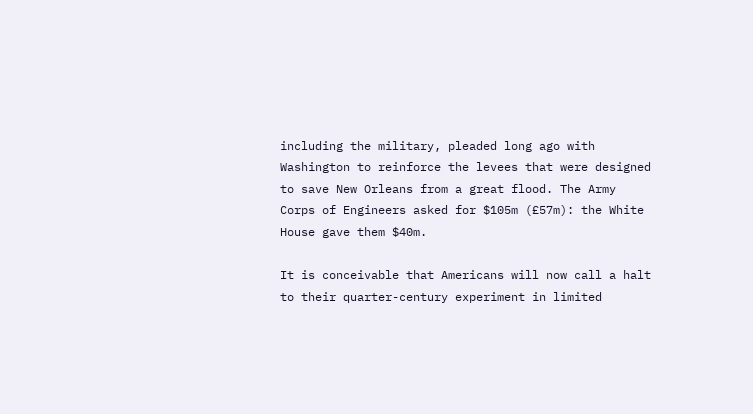including the military, pleaded long ago with Washington to reinforce the levees that were designed to save New Orleans from a great flood. The Army Corps of Engineers asked for $105m (£57m): the White House gave them $40m.

It is conceivable that Americans will now call a halt to their quarter-century experiment in limited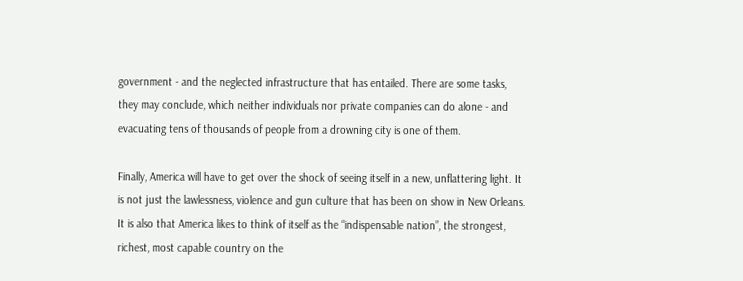government - and the neglected infrastructure that has entailed. There are some tasks, they may conclude, which neither individuals nor private companies can do alone - and evacuating tens of thousands of people from a drowning city is one of them.

Finally, America will have to get over the shock of seeing itself in a new, unflattering light. It is not just the lawlessness, violence and gun culture that has been on show in New Orleans. It is also that America likes to think of itself as the “indispensable nation”, the strongest, richest, most capable country on the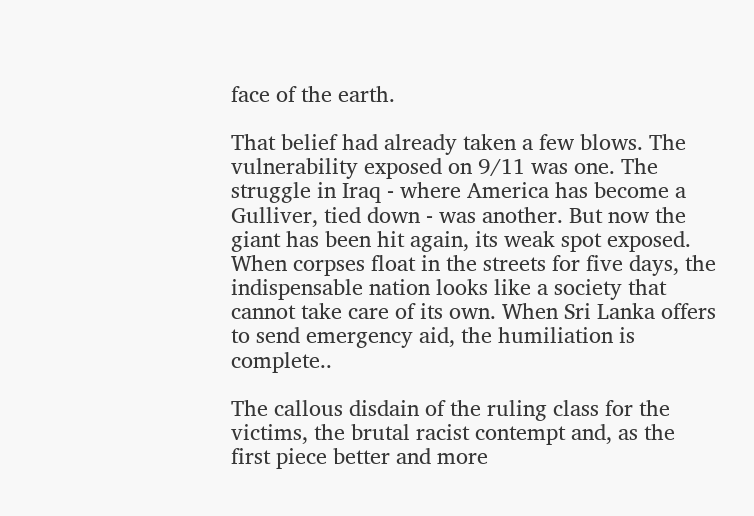face of the earth.

That belief had already taken a few blows. The vulnerability exposed on 9/11 was one. The struggle in Iraq - where America has become a Gulliver, tied down - was another. But now the giant has been hit again, its weak spot exposed. When corpses float in the streets for five days, the indispensable nation looks like a society that cannot take care of its own. When Sri Lanka offers to send emergency aid, the humiliation is complete..

The callous disdain of the ruling class for the victims, the brutal racist contempt and, as the first piece better and more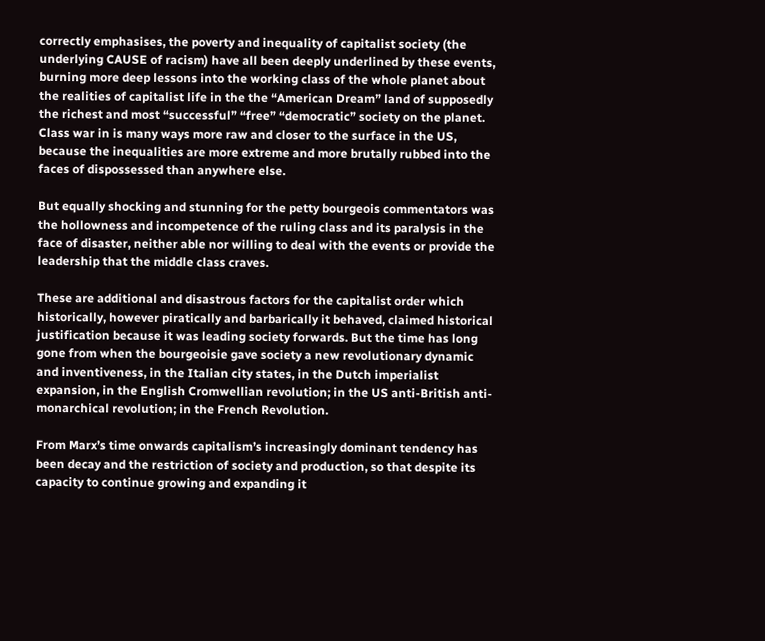correctly emphasises, the poverty and inequality of capitalist society (the underlying CAUSE of racism) have all been deeply underlined by these events, burning more deep lessons into the working class of the whole planet about the realities of capitalist life in the the “American Dream” land of supposedly the richest and most “successful” “free” “democratic” society on the planet. Class war in is many ways more raw and closer to the surface in the US, because the inequalities are more extreme and more brutally rubbed into the faces of dispossessed than anywhere else.

But equally shocking and stunning for the petty bourgeois commentators was the hollowness and incompetence of the ruling class and its paralysis in the face of disaster, neither able nor willing to deal with the events or provide the leadership that the middle class craves.

These are additional and disastrous factors for the capitalist order which historically, however piratically and barbarically it behaved, claimed historical justification because it was leading society forwards. But the time has long gone from when the bourgeoisie gave society a new revolutionary dynamic and inventiveness, in the Italian city states, in the Dutch imperialist expansion, in the English Cromwellian revolution; in the US anti-British anti-monarchical revolution; in the French Revolution.

From Marx’s time onwards capitalism’s increasingly dominant tendency has been decay and the restriction of society and production, so that despite its capacity to continue growing and expanding it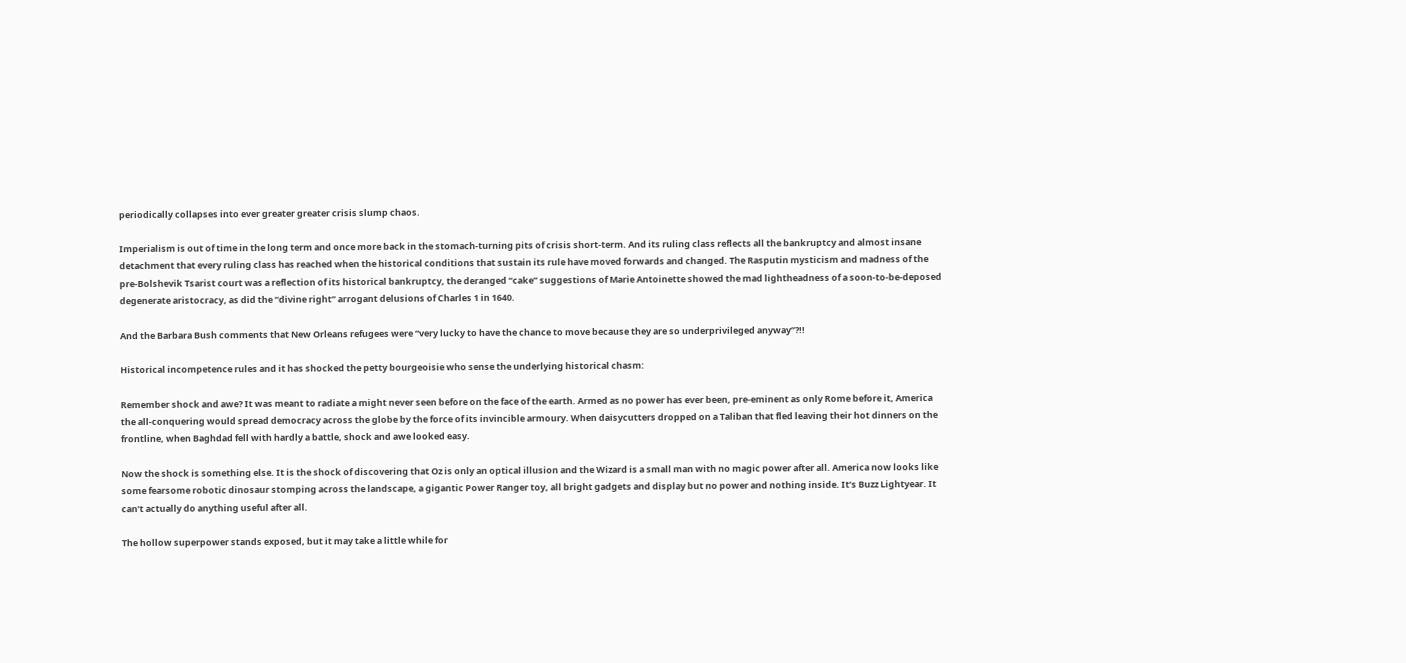periodically collapses into ever greater greater crisis slump chaos.

Imperialism is out of time in the long term and once more back in the stomach-turning pits of crisis short-term. And its ruling class reflects all the bankruptcy and almost insane detachment that every ruling class has reached when the historical conditions that sustain its rule have moved forwards and changed. The Rasputin mysticism and madness of the pre-Bolshevik Tsarist court was a reflection of its historical bankruptcy, the deranged “cake” suggestions of Marie Antoinette showed the mad lightheadness of a soon-to-be-deposed degenerate aristocracy, as did the “divine right” arrogant delusions of Charles 1 in 1640.

And the Barbara Bush comments that New Orleans refugees were “very lucky to have the chance to move because they are so underprivileged anyway”?!!

Historical incompetence rules and it has shocked the petty bourgeoisie who sense the underlying historical chasm:

Remember shock and awe? It was meant to radiate a might never seen before on the face of the earth. Armed as no power has ever been, pre-eminent as only Rome before it, America the all-conquering would spread democracy across the globe by the force of its invincible armoury. When daisycutters dropped on a Taliban that fled leaving their hot dinners on the frontline, when Baghdad fell with hardly a battle, shock and awe looked easy.

Now the shock is something else. It is the shock of discovering that Oz is only an optical illusion and the Wizard is a small man with no magic power after all. America now looks like some fearsome robotic dinosaur stomping across the landscape, a gigantic Power Ranger toy, all bright gadgets and display but no power and nothing inside. It’s Buzz Lightyear. It can’t actually do anything useful after all.

The hollow superpower stands exposed, but it may take a little while for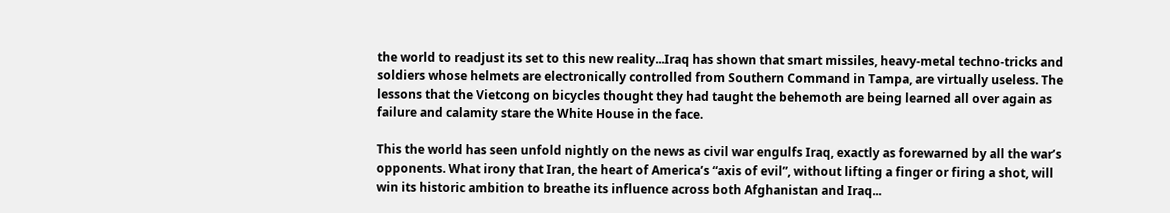the world to readjust its set to this new reality...Iraq has shown that smart missiles, heavy-metal techno-tricks and soldiers whose helmets are electronically controlled from Southern Command in Tampa, are virtually useless. The lessons that the Vietcong on bicycles thought they had taught the behemoth are being learned all over again as failure and calamity stare the White House in the face.

This the world has seen unfold nightly on the news as civil war engulfs Iraq, exactly as forewarned by all the war’s opponents. What irony that Iran, the heart of America’s “axis of evil”, without lifting a finger or firing a shot, will win its historic ambition to breathe its influence across both Afghanistan and Iraq...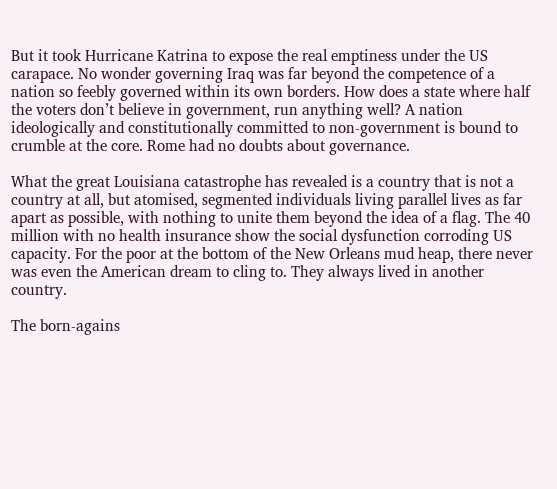But it took Hurricane Katrina to expose the real emptiness under the US carapace. No wonder governing Iraq was far beyond the competence of a nation so feebly governed within its own borders. How does a state where half the voters don’t believe in government, run anything well? A nation ideologically and constitutionally committed to non-government is bound to crumble at the core. Rome had no doubts about governance.

What the great Louisiana catastrophe has revealed is a country that is not a country at all, but atomised, segmented individuals living parallel lives as far apart as possible, with nothing to unite them beyond the idea of a flag. The 40 million with no health insurance show the social dysfunction corroding US capacity. For the poor at the bottom of the New Orleans mud heap, there never was even the American dream to cling to. They always lived in another country.

The born-agains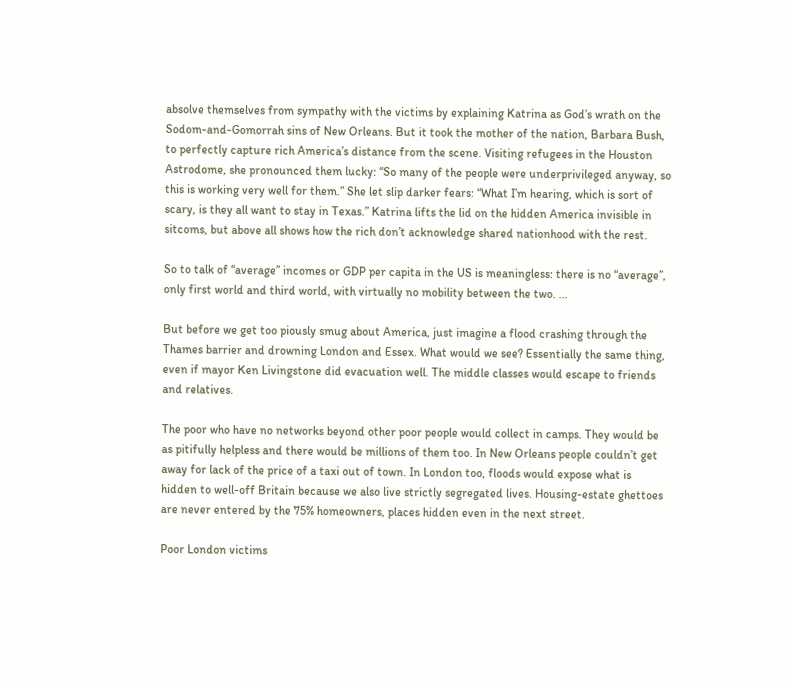absolve themselves from sympathy with the victims by explaining Katrina as God’s wrath on the Sodom-and-Gomorrah sins of New Orleans. But it took the mother of the nation, Barbara Bush, to perfectly capture rich America’s distance from the scene. Visiting refugees in the Houston Astrodome, she pronounced them lucky: “So many of the people were underprivileged anyway, so this is working very well for them.” She let slip darker fears: “What I’m hearing, which is sort of scary, is they all want to stay in Texas.” Katrina lifts the lid on the hidden America invisible in sitcoms, but above all shows how the rich don’t acknowledge shared nationhood with the rest.

So to talk of “average” incomes or GDP per capita in the US is meaningless: there is no “average”, only first world and third world, with virtually no mobility between the two. ...

But before we get too piously smug about America, just imagine a flood crashing through the Thames barrier and drowning London and Essex. What would we see? Essentially the same thing, even if mayor Ken Livingstone did evacuation well. The middle classes would escape to friends and relatives.

The poor who have no networks beyond other poor people would collect in camps. They would be as pitifully helpless and there would be millions of them too. In New Orleans people couldn’t get away for lack of the price of a taxi out of town. In London too, floods would expose what is hidden to well-off Britain because we also live strictly segregated lives. Housing-estate ghettoes are never entered by the 75% homeowners, places hidden even in the next street.

Poor London victims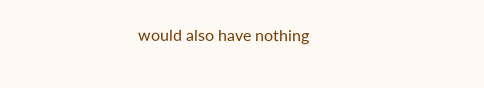would also have nothing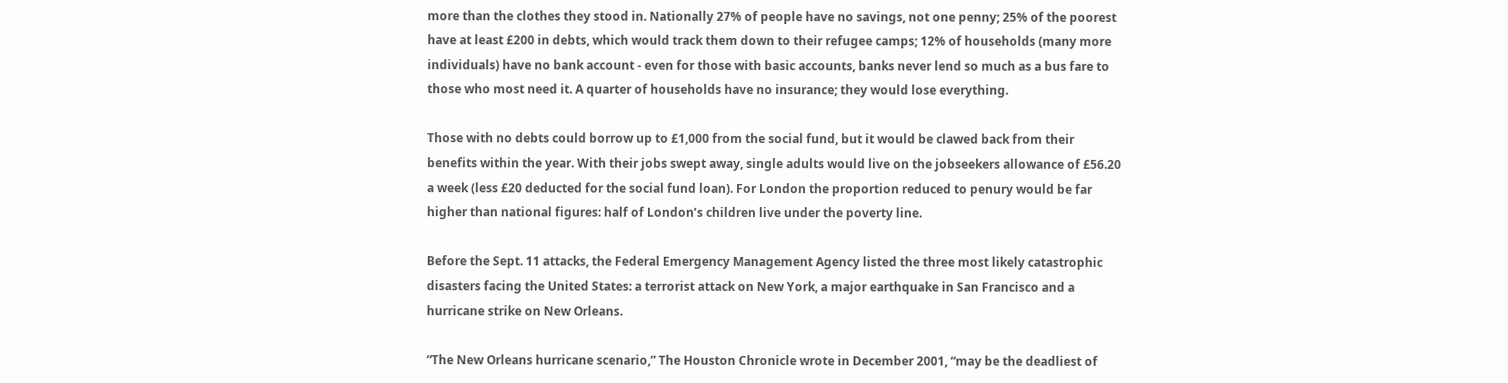more than the clothes they stood in. Nationally 27% of people have no savings, not one penny; 25% of the poorest have at least £200 in debts, which would track them down to their refugee camps; 12% of households (many more individuals) have no bank account - even for those with basic accounts, banks never lend so much as a bus fare to those who most need it. A quarter of households have no insurance; they would lose everything.

Those with no debts could borrow up to £1,000 from the social fund, but it would be clawed back from their benefits within the year. With their jobs swept away, single adults would live on the jobseekers allowance of £56.20 a week (less £20 deducted for the social fund loan). For London the proportion reduced to penury would be far higher than national figures: half of London’s children live under the poverty line.

Before the Sept. 11 attacks, the Federal Emergency Management Agency listed the three most likely catastrophic disasters facing the United States: a terrorist attack on New York, a major earthquake in San Francisco and a hurricane strike on New Orleans.

“The New Orleans hurricane scenario,” The Houston Chronicle wrote in December 2001, “may be the deadliest of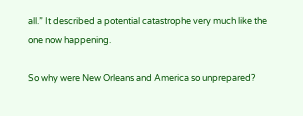all.” It described a potential catastrophe very much like the one now happening.

So why were New Orleans and America so unprepared?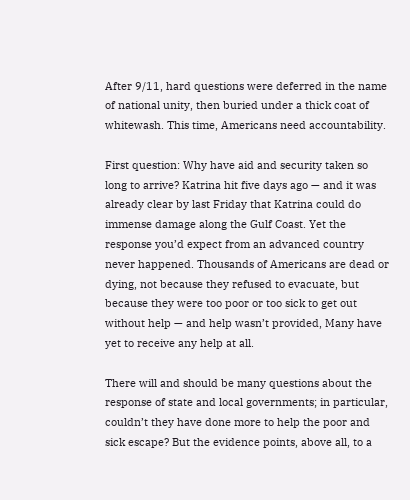After 9/11, hard questions were deferred in the name of national unity, then buried under a thick coat of whitewash. This time, Americans need accountability.

First question: Why have aid and security taken so long to arrive? Katrina hit five days ago — and it was already clear by last Friday that Katrina could do immense damage along the Gulf Coast. Yet the response you’d expect from an advanced country never happened. Thousands of Americans are dead or dying, not because they refused to evacuate, but because they were too poor or too sick to get out without help — and help wasn’t provided, Many have yet to receive any help at all.

There will and should be many questions about the response of state and local governments; in particular, couldn’t they have done more to help the poor and sick escape? But the evidence points, above all, to a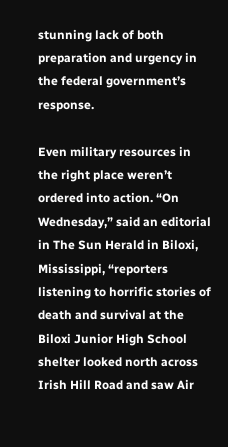stunning lack of both preparation and urgency in the federal government’s response.

Even military resources in the right place weren’t ordered into action. “On Wednesday,” said an editorial in The Sun Herald in Biloxi, Mississippi, “reporters listening to horrific stories of death and survival at the Biloxi Junior High School shelter looked north across Irish Hill Road and saw Air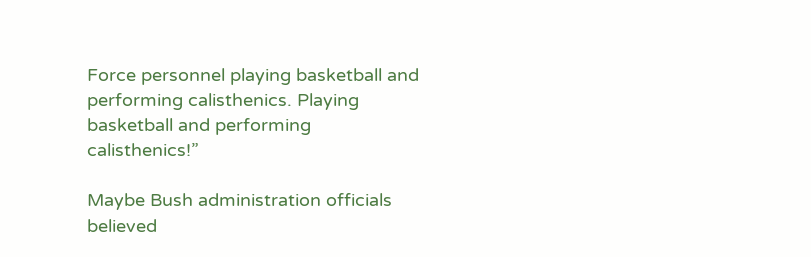Force personnel playing basketball and performing calisthenics. Playing basketball and performing calisthenics!”

Maybe Bush administration officials believed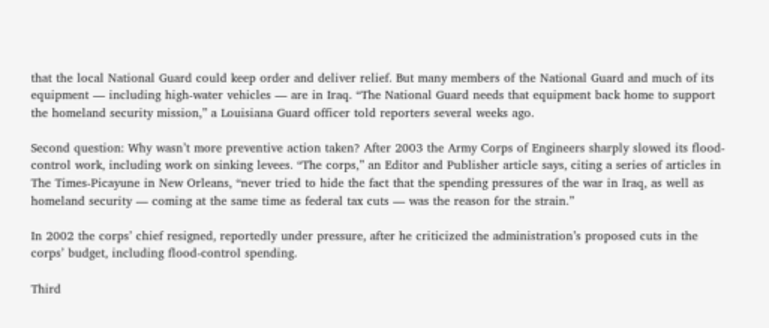that the local National Guard could keep order and deliver relief. But many members of the National Guard and much of its equipment — including high-water vehicles — are in Iraq. “The National Guard needs that equipment back home to support the homeland security mission,” a Louisiana Guard officer told reporters several weeks ago.

Second question: Why wasn’t more preventive action taken? After 2003 the Army Corps of Engineers sharply slowed its flood-control work, including work on sinking levees. “The corps,” an Editor and Publisher article says, citing a series of articles in The Times-Picayune in New Orleans, “never tried to hide the fact that the spending pressures of the war in Iraq, as well as homeland security — coming at the same time as federal tax cuts — was the reason for the strain.”

In 2002 the corps’ chief resigned, reportedly under pressure, after he criticized the administration’s proposed cuts in the corps’ budget, including flood-control spending.

Third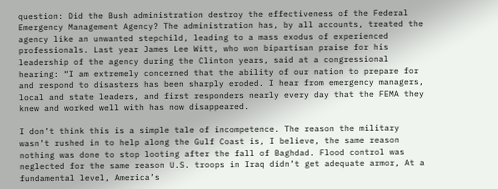question: Did the Bush administration destroy the effectiveness of the Federal Emergency Management Agency? The administration has, by all accounts, treated the agency like an unwanted stepchild, leading to a mass exodus of experienced professionals. Last year James Lee Witt, who won bipartisan praise for his leadership of the agency during the Clinton years, said at a congressional hearing: “I am extremely concerned that the ability of our nation to prepare for and respond to disasters has been sharply eroded. I hear from emergency managers, local and state leaders, and first responders nearly every day that the FEMA they knew and worked well with has now disappeared.

I don’t think this is a simple tale of incompetence. The reason the military wasn’t rushed in to help along the Gulf Coast is, I believe, the same reason nothing was done to stop looting after the fall of Baghdad. Flood control was neglected for the same reason U.S. troops in Iraq didn’t get adequate armor, At a fundamental level, America’s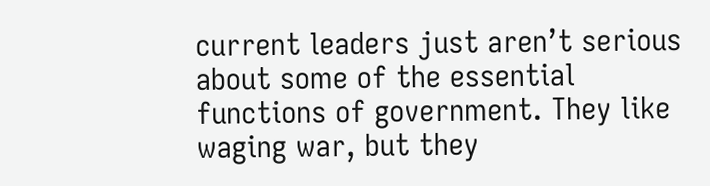current leaders just aren’t serious about some of the essential functions of government. They like waging war, but they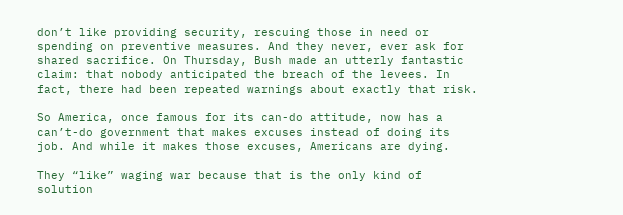don’t like providing security, rescuing those in need or spending on preventive measures. And they never, ever ask for shared sacrifice. On Thursday, Bush made an utterly fantastic claim: that nobody anticipated the breach of the levees. In fact, there had been repeated warnings about exactly that risk.

So America, once famous for its can-do attitude, now has a can’t-do government that makes excuses instead of doing its job. And while it makes those excuses, Americans are dying.

They “like” waging war because that is the only kind of solution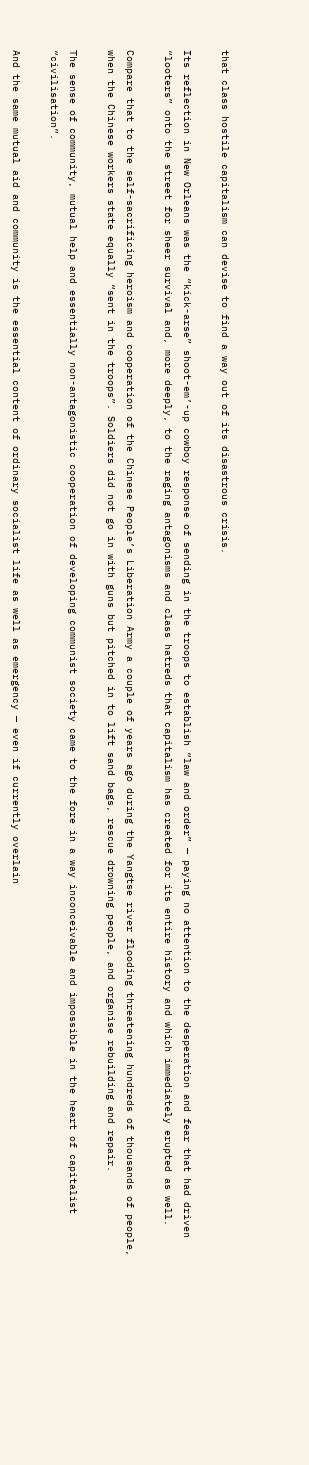that class hostile capitalism can devise to find a way out of its disastrous crisis.

Its reflection in New Orleans was the “kick-arse” shoot-em’-up cowboy response of sending in the troops to establish “law and order” — paying no attention to the desperation and fear that had driven “looters” onto the street for sheer survival and, more deeply, to the raging antagonisms and class hatreds that capitalism has created for its entire history and which immediately erupted as well.

Compare that to the self-sacrificing heroism and cooperation of the Chinese People’s Liberation Army a couple of years ago during the Yangtse river flooding threatening hundreds of thousands of people, when the Chinese workers state equally “sent in the troops”. Soldiers did not go in with guns but pitched in to lift sand bags, rescue drowning people, and organise rebuilding and repair.

The sense of community, mutual help and essentially non-antagonistic cooperation of developing communist society came to the fore in a way inconceivable and impossible in the heart of capitalist “civilisation”.

And the same mutual aid and community is the essential content of ordinary socialist life as well as emergency — even if currently overlain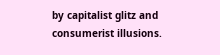by capitalist glitz and consumerist illusions.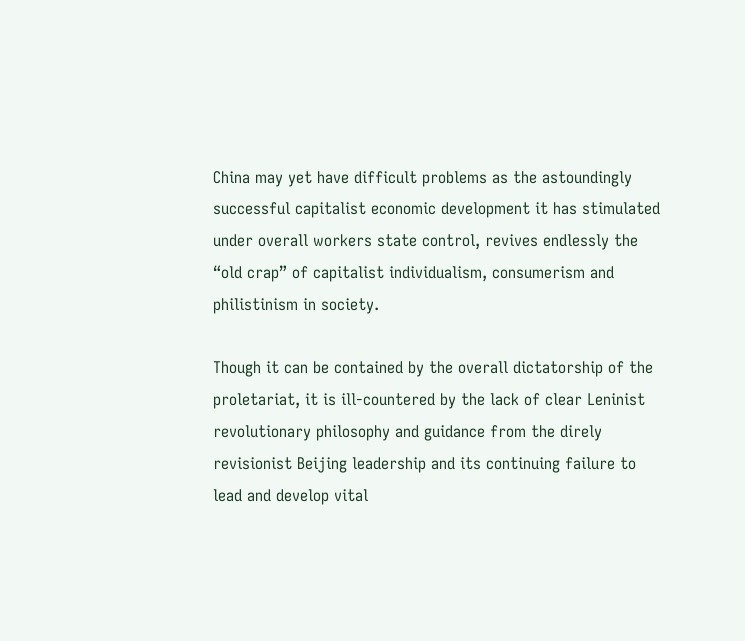China may yet have difficult problems as the astoundingly successful capitalist economic development it has stimulated under overall workers state control, revives endlessly the “old crap” of capitalist individualism, consumerism and philistinism in society.

Though it can be contained by the overall dictatorship of the proletariat, it is ill-countered by the lack of clear Leninist revolutionary philosophy and guidance from the direly revisionist Beijing leadership and its continuing failure to lead and develop vital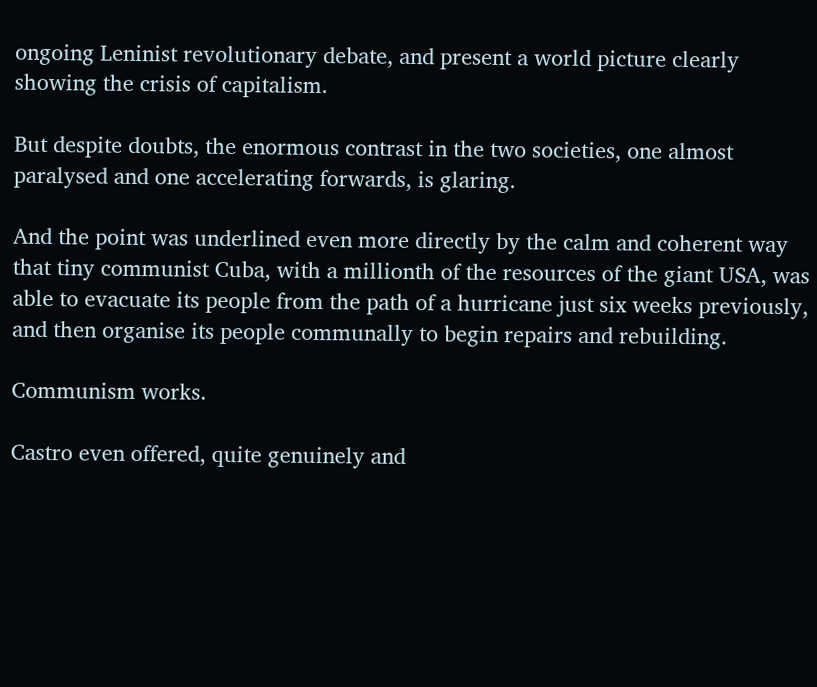ongoing Leninist revolutionary debate, and present a world picture clearly showing the crisis of capitalism.

But despite doubts, the enormous contrast in the two societies, one almost paralysed and one accelerating forwards, is glaring.

And the point was underlined even more directly by the calm and coherent way that tiny communist Cuba, with a millionth of the resources of the giant USA, was able to evacuate its people from the path of a hurricane just six weeks previously, and then organise its people communally to begin repairs and rebuilding.

Communism works.

Castro even offered, quite genuinely and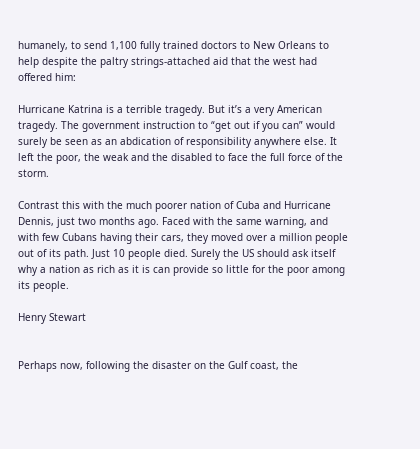humanely, to send 1,100 fully trained doctors to New Orleans to help despite the paltry strings-attached aid that the west had offered him:

Hurricane Katrina is a terrible tragedy. But it’s a very American tragedy. The government instruction to “get out if you can” would surely be seen as an abdication of responsibility anywhere else. It left the poor, the weak and the disabled to face the full force of the storm.

Contrast this with the much poorer nation of Cuba and Hurricane Dennis, just two months ago. Faced with the same warning, and with few Cubans having their cars, they moved over a million people out of its path. Just 10 people died. Surely the US should ask itself why a nation as rich as it is can provide so little for the poor among its people.

Henry Stewart


Perhaps now, following the disaster on the Gulf coast, the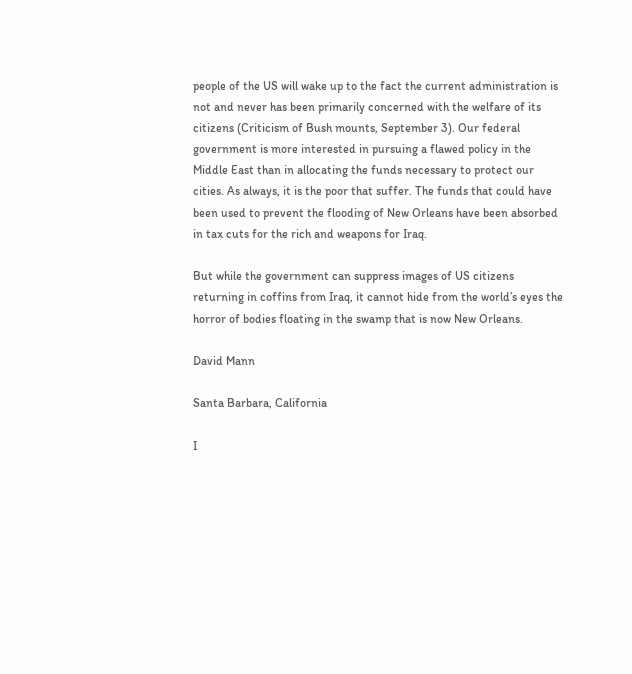people of the US will wake up to the fact the current administration is not and never has been primarily concerned with the welfare of its citizens (Criticism of Bush mounts, September 3). Our federal government is more interested in pursuing a flawed policy in the Middle East than in allocating the funds necessary to protect our cities. As always, it is the poor that suffer. The funds that could have been used to prevent the flooding of New Orleans have been absorbed in tax cuts for the rich and weapons for Iraq.

But while the government can suppress images of US citizens returning in coffins from Iraq, it cannot hide from the world’s eyes the horror of bodies floating in the swamp that is now New Orleans.

David Mann

Santa Barbara, California

I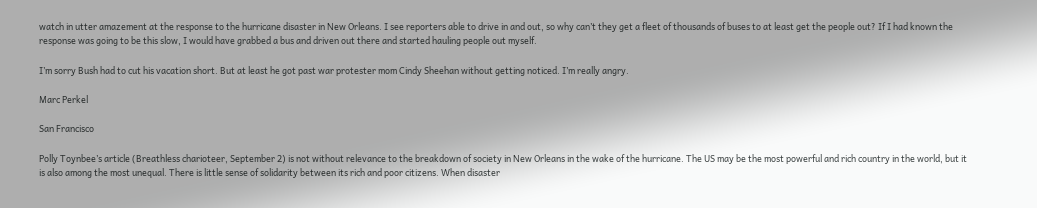watch in utter amazement at the response to the hurricane disaster in New Orleans. I see reporters able to drive in and out, so why can’t they get a fleet of thousands of buses to at least get the people out? If I had known the response was going to be this slow, I would have grabbed a bus and driven out there and started hauling people out myself.

I’m sorry Bush had to cut his vacation short. But at least he got past war protester mom Cindy Sheehan without getting noticed. I’m really angry.

Marc Perkel

San Francisco

Polly Toynbee’s article (Breathless charioteer, September 2) is not without relevance to the breakdown of society in New Orleans in the wake of the hurricane. The US may be the most powerful and rich country in the world, but it is also among the most unequal. There is little sense of solidarity between its rich and poor citizens. When disaster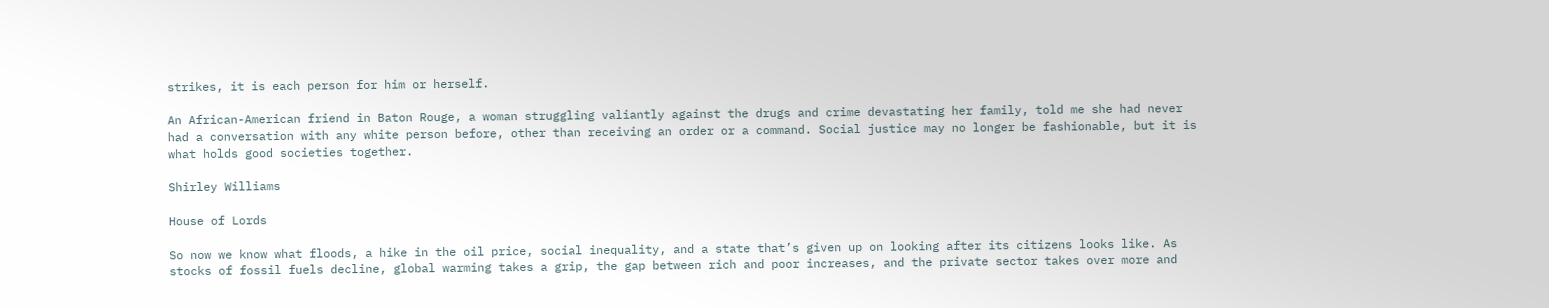strikes, it is each person for him or herself.

An African-American friend in Baton Rouge, a woman struggling valiantly against the drugs and crime devastating her family, told me she had never had a conversation with any white person before, other than receiving an order or a command. Social justice may no longer be fashionable, but it is what holds good societies together.

Shirley Williams

House of Lords

So now we know what floods, a hike in the oil price, social inequality, and a state that’s given up on looking after its citizens looks like. As stocks of fossil fuels decline, global warming takes a grip, the gap between rich and poor increases, and the private sector takes over more and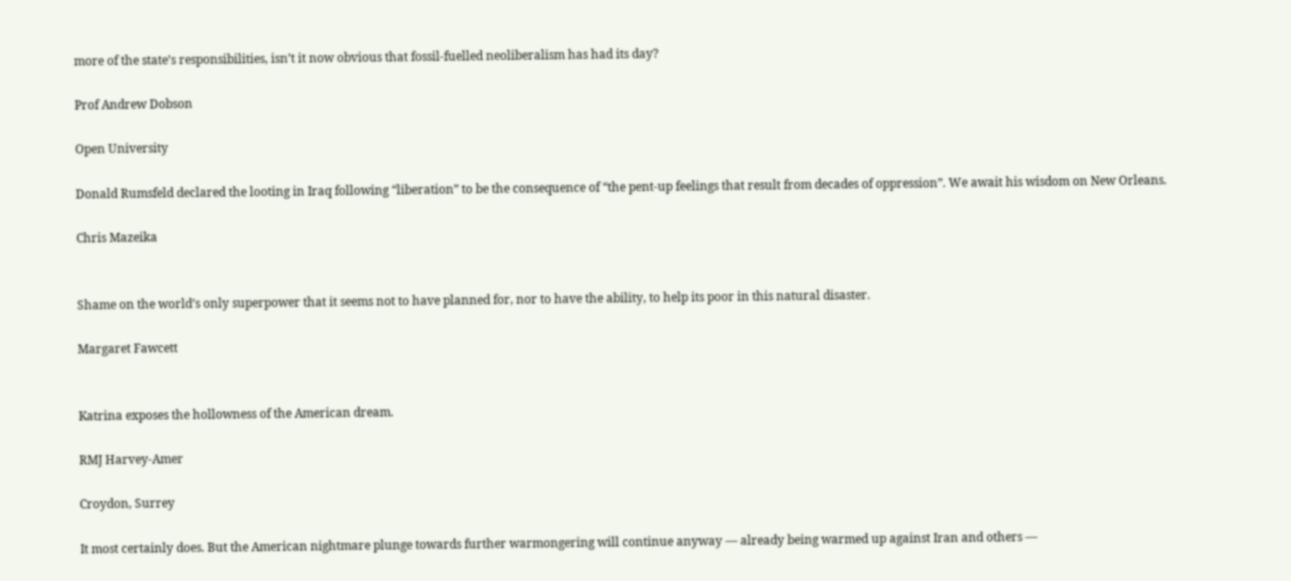more of the state’s responsibilities, isn’t it now obvious that fossil-fuelled neoliberalism has had its day?

Prof Andrew Dobson

Open University

Donald Rumsfeld declared the looting in Iraq following “liberation” to be the consequence of “the pent-up feelings that result from decades of oppression”. We await his wisdom on New Orleans.

Chris Mazeika


Shame on the world’s only superpower that it seems not to have planned for, nor to have the ability, to help its poor in this natural disaster.

Margaret Fawcett


Katrina exposes the hollowness of the American dream.

RMJ Harvey-Amer

Croydon, Surrey

It most certainly does. But the American nightmare plunge towards further warmongering will continue anyway — already being warmed up against Iran and others —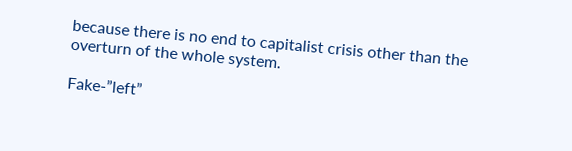because there is no end to capitalist crisis other than the overturn of the whole system.

Fake-”left”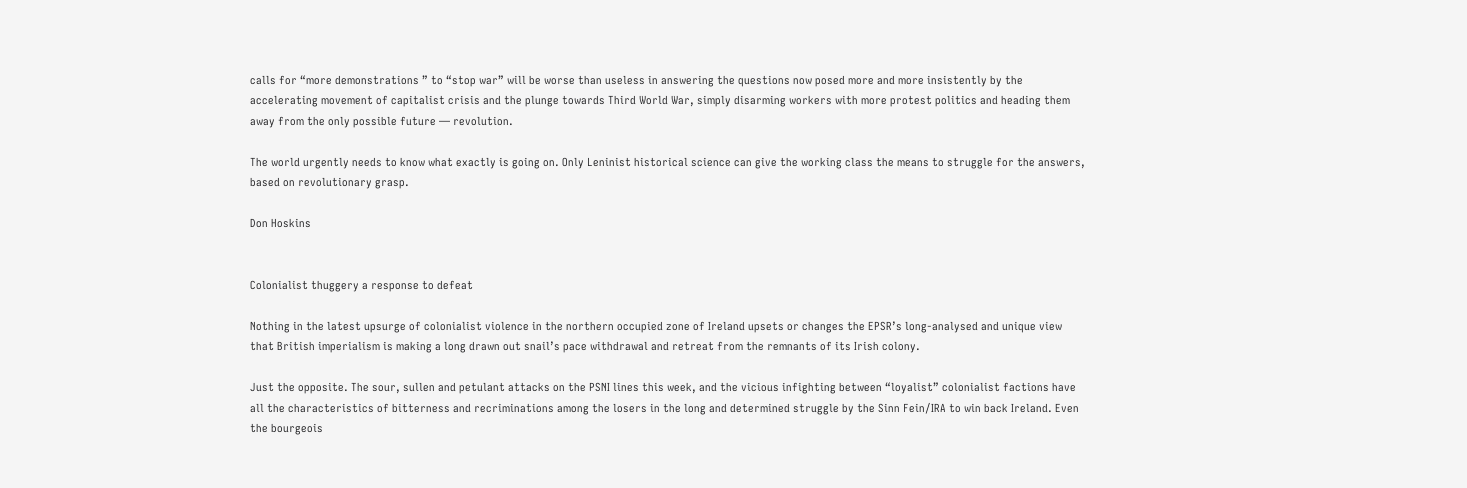calls for “more demonstrations ” to “stop war” will be worse than useless in answering the questions now posed more and more insistently by the accelerating movement of capitalist crisis and the plunge towards Third World War, simply disarming workers with more protest politics and heading them away from the only possible future — revolution.

The world urgently needs to know what exactly is going on. Only Leninist historical science can give the working class the means to struggle for the answers, based on revolutionary grasp.

Don Hoskins


Colonialist thuggery a response to defeat

Nothing in the latest upsurge of colonialist violence in the northern occupied zone of Ireland upsets or changes the EPSR’s long-analysed and unique view that British imperialism is making a long drawn out snail’s pace withdrawal and retreat from the remnants of its Irish colony.

Just the opposite. The sour, sullen and petulant attacks on the PSNI lines this week, and the vicious infighting between “loyalist” colonialist factions have all the characteristics of bitterness and recriminations among the losers in the long and determined struggle by the Sinn Fein/IRA to win back Ireland. Even the bourgeois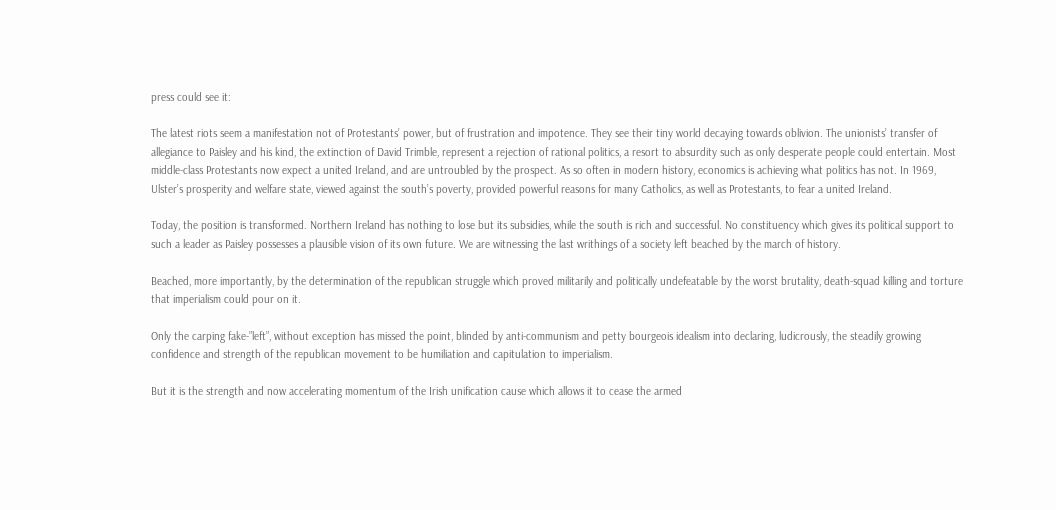press could see it:

The latest riots seem a manifestation not of Protestants’ power, but of frustration and impotence. They see their tiny world decaying towards oblivion. The unionists’ transfer of allegiance to Paisley and his kind, the extinction of David Trimble, represent a rejection of rational politics, a resort to absurdity such as only desperate people could entertain. Most middle-class Protestants now expect a united Ireland, and are untroubled by the prospect. As so often in modern history, economics is achieving what politics has not. In 1969, Ulster’s prosperity and welfare state, viewed against the south’s poverty, provided powerful reasons for many Catholics, as well as Protestants, to fear a united Ireland.

Today, the position is transformed. Northern Ireland has nothing to lose but its subsidies, while the south is rich and successful. No constituency which gives its political support to such a leader as Paisley possesses a plausible vision of its own future. We are witnessing the last writhings of a society left beached by the march of history.

Beached, more importantly, by the determination of the republican struggle which proved militarily and politically undefeatable by the worst brutality, death-squad killing and torture that imperialism could pour on it.

Only the carping fake-”left”, without exception has missed the point, blinded by anti-communism and petty bourgeois idealism into declaring, ludicrously, the steadily growing confidence and strength of the republican movement to be humiliation and capitulation to imperialism.

But it is the strength and now accelerating momentum of the Irish unification cause which allows it to cease the armed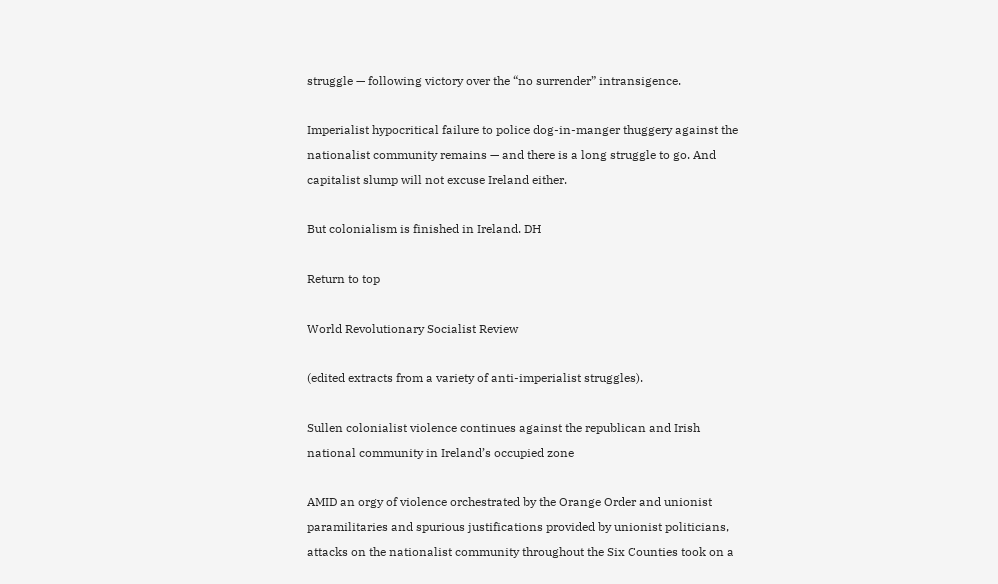struggle — following victory over the “no surrender” intransigence.

Imperialist hypocritical failure to police dog-in-manger thuggery against the nationalist community remains — and there is a long struggle to go. And capitalist slump will not excuse Ireland either.

But colonialism is finished in Ireland. DH

Return to top

World Revolutionary Socialist Review

(edited extracts from a variety of anti-imperialist struggles).

Sullen colonialist violence continues against the republican and Irish national community in Ireland’s occupied zone

AMID an orgy of violence orchestrated by the Orange Order and unionist paramilitaries and spurious justifications provided by unionist politicians, attacks on the nationalist community throughout the Six Counties took on a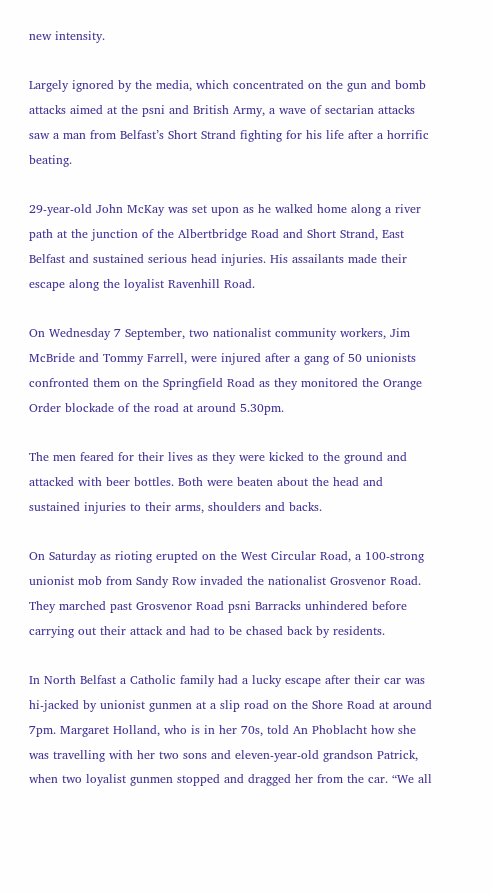new intensity.

Largely ignored by the media, which concentrated on the gun and bomb attacks aimed at the psni and British Army, a wave of sectarian attacks saw a man from Belfast’s Short Strand fighting for his life after a horrific beating.

29-year-old John McKay was set upon as he walked home along a river path at the junction of the Albertbridge Road and Short Strand, East Belfast and sustained serious head injuries. His assailants made their escape along the loyalist Ravenhill Road.

On Wednesday 7 September, two nationalist community workers, Jim McBride and Tommy Farrell, were injured after a gang of 50 unionists confronted them on the Springfield Road as they monitored the Orange Order blockade of the road at around 5.30pm.

The men feared for their lives as they were kicked to the ground and attacked with beer bottles. Both were beaten about the head and sustained injuries to their arms, shoulders and backs.

On Saturday as rioting erupted on the West Circular Road, a 100-strong unionist mob from Sandy Row invaded the nationalist Grosvenor Road. They marched past Grosvenor Road psni Barracks unhindered before carrying out their attack and had to be chased back by residents.

In North Belfast a Catholic family had a lucky escape after their car was hi-jacked by unionist gunmen at a slip road on the Shore Road at around 7pm. Margaret Holland, who is in her 70s, told An Phoblacht how she was travelling with her two sons and eleven-year-old grandson Patrick, when two loyalist gunmen stopped and dragged her from the car. “We all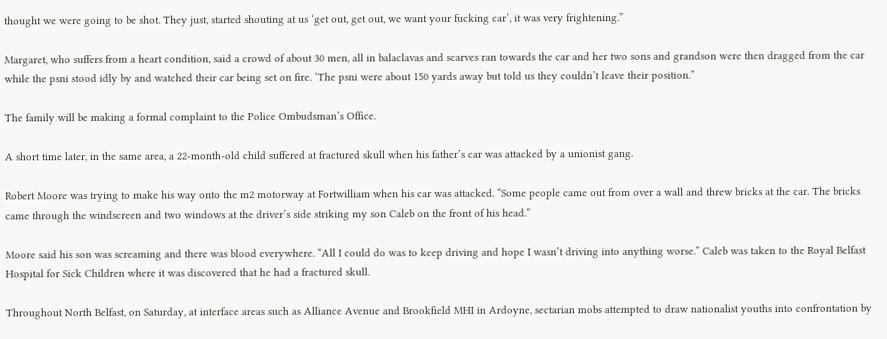thought we were going to be shot. They just, started shouting at us ‘get out, get out, we want your fucking car’, it was very frightening.”

Margaret, who suffers from a heart condition, said a crowd of about 30 men, all in balaclavas and scarves ran towards the car and her two sons and grandson were then dragged from the car while the psni stood idly by and watched their car being set on fire. ‘The psni were about 150 yards away but told us they couldn’t leave their position.”

The family will be making a formal complaint to the Police Ombudsman’s Office.

A short time later, in the same area, a 22-month-old child suffered at fractured skull when his father’s car was attacked by a unionist gang.

Robert Moore was trying to make his way onto the m2 motorway at Fortwilliam when his car was attacked. “Some people came out from over a wall and threw bricks at the car. The bricks came through the windscreen and two windows at the driver’s side striking my son Caleb on the front of his head.”

Moore said his son was screaming and there was blood everywhere. “All I could do was to keep driving and hope I wasn’t driving into anything worse.” Caleb was taken to the Royal Belfast Hospital for Sick Children where it was discovered that he had a fractured skull.

Throughout North Belfast, on Saturday, at interface areas such as Alliance Avenue and Brookfield MHI in Ardoyne, sectarian mobs attempted to draw nationalist youths into confrontation by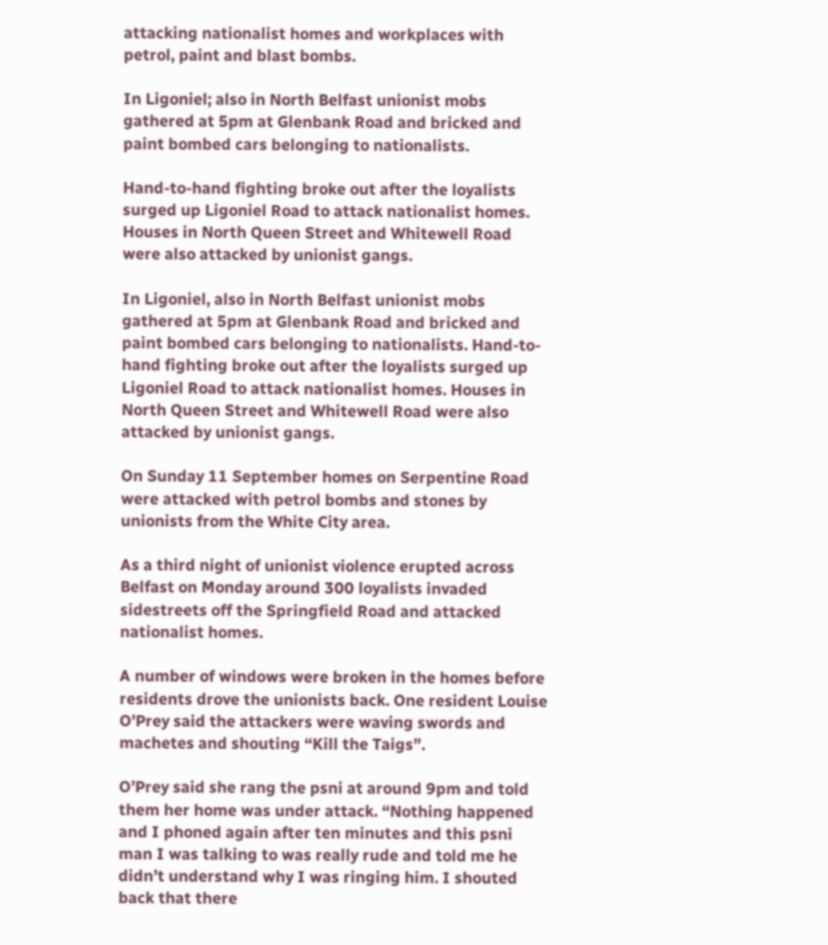attacking nationalist homes and workplaces with petrol, paint and blast bombs.

In Ligoniel; also in North Belfast unionist mobs gathered at 5pm at Glenbank Road and bricked and paint bombed cars belonging to nationalists.

Hand-to-hand fighting broke out after the loyalists surged up Ligoniel Road to attack nationalist homes. Houses in North Queen Street and Whitewell Road were also attacked by unionist gangs.

In Ligoniel, also in North Belfast unionist mobs gathered at 5pm at Glenbank Road and bricked and paint bombed cars belonging to nationalists. Hand-to-hand fighting broke out after the loyalists surged up Ligoniel Road to attack nationalist homes. Houses in North Queen Street and Whitewell Road were also attacked by unionist gangs.

On Sunday 11 September homes on Serpentine Road were attacked with petrol bombs and stones by unionists from the White City area.

As a third night of unionist violence erupted across Belfast on Monday around 300 loyalists invaded sidestreets off the Springfield Road and attacked nationalist homes.

A number of windows were broken in the homes before residents drove the unionists back. One resident Louise O’Prey said the attackers were waving swords and machetes and shouting “Kill the Taigs”.

O’Prey said she rang the psni at around 9pm and told them her home was under attack. “Nothing happened and I phoned again after ten minutes and this psni man I was talking to was really rude and told me he didn’t understand why I was ringing him. I shouted back that there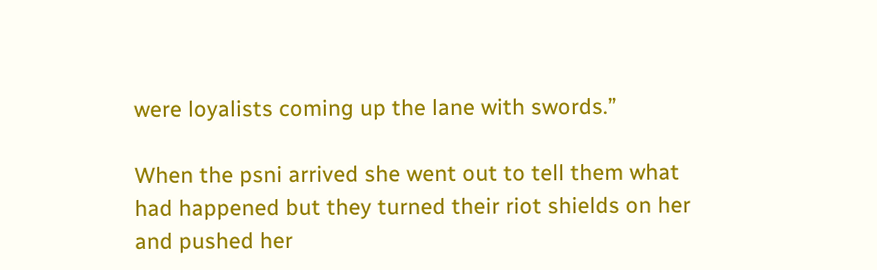were loyalists coming up the lane with swords.”

When the psni arrived she went out to tell them what had happened but they turned their riot shields on her and pushed her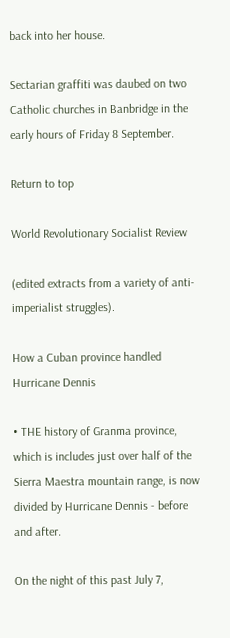back into her house.

Sectarian graffiti was daubed on two Catholic churches in Banbridge in the early hours of Friday 8 September.

Return to top

World Revolutionary Socialist Review

(edited extracts from a variety of anti-imperialist struggles).

How a Cuban province handled Hurricane Dennis

• THE history of Granma province, which is includes just over half of the Sierra Maestra mountain range, is now divided by Hurricane Dennis - before and after.

On the night of this past July 7,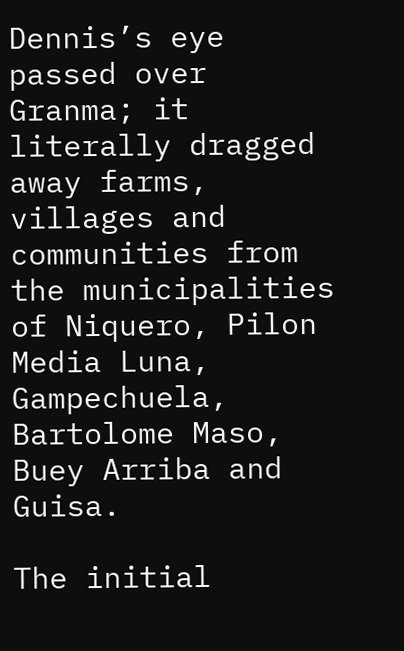Dennis’s eye passed over Granma; it literally dragged away farms, villages and communities from the municipalities of Niquero, Pilon Media Luna, Gampechuela, Bartolome Maso, Buey Arriba and Guisa.

The initial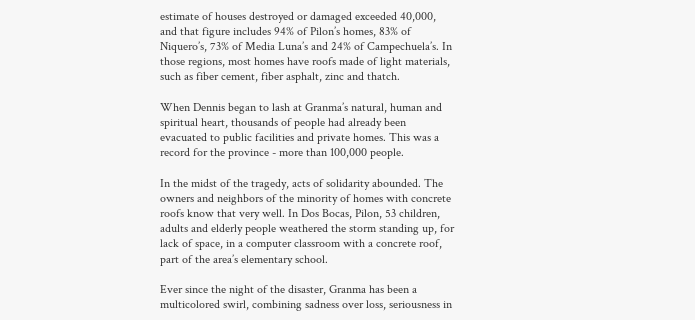estimate of houses destroyed or damaged exceeded 40,000, and that figure includes 94% of Pilon’s homes, 83% of Niquero’s, 73% of Media Luna’s and 24% of Campechuela’s. In those regions, most homes have roofs made of light materials, such as fiber cement, fiber asphalt, zinc and thatch.

When Dennis began to lash at Granma’s natural, human and spiritual heart, thousands of people had already been evacuated to public facilities and private homes. This was a record for the province - more than 100,000 people.

In the midst of the tragedy, acts of solidarity abounded. The owners and neighbors of the minority of homes with concrete roofs know that very well. In Dos Bocas, Pilon, 53 children, adults and elderly people weathered the storm standing up, for lack of space, in a computer classroom with a concrete roof, part of the area’s elementary school.

Ever since the night of the disaster, Granma has been a multicolored swirl, combining sadness over loss, seriousness in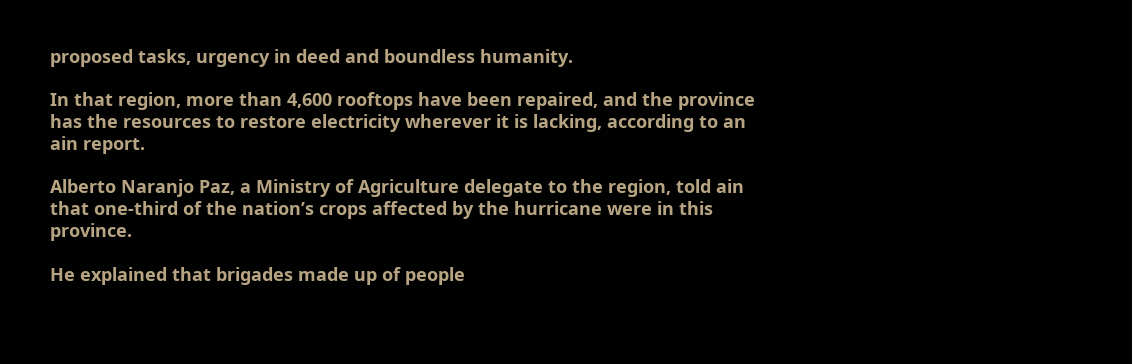proposed tasks, urgency in deed and boundless humanity.

In that region, more than 4,600 rooftops have been repaired, and the province has the resources to restore electricity wherever it is lacking, according to an ain report.

Alberto Naranjo Paz, a Ministry of Agriculture delegate to the region, told ain that one-third of the nation’s crops affected by the hurricane were in this province.

He explained that brigades made up of people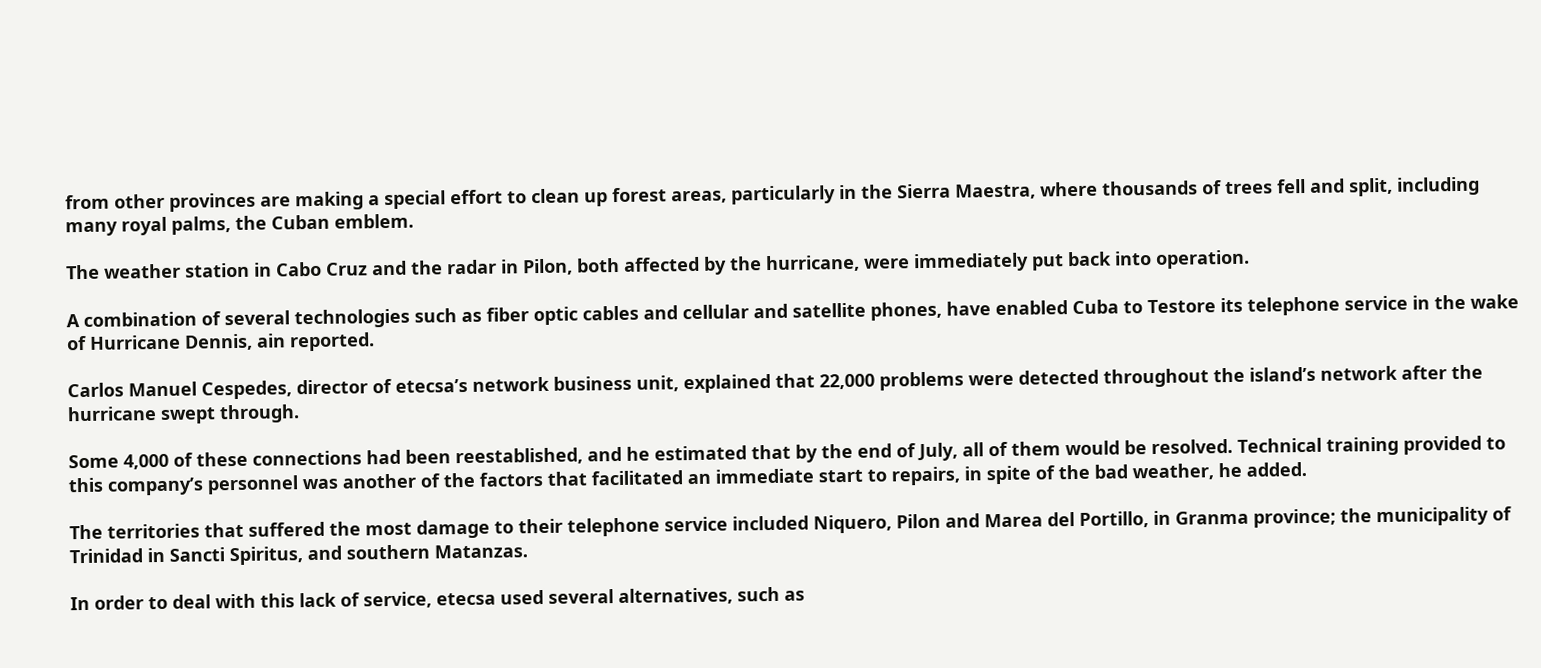from other provinces are making a special effort to clean up forest areas, particularly in the Sierra Maestra, where thousands of trees fell and split, including many royal palms, the Cuban emblem.

The weather station in Cabo Cruz and the radar in Pilon, both affected by the hurricane, were immediately put back into operation.

A combination of several technologies such as fiber optic cables and cellular and satellite phones, have enabled Cuba to Testore its telephone service in the wake of Hurricane Dennis, ain reported.

Carlos Manuel Cespedes, director of etecsa’s network business unit, explained that 22,000 problems were detected throughout the island’s network after the hurricane swept through.

Some 4,000 of these connections had been reestablished, and he estimated that by the end of July, all of them would be resolved. Technical training provided to this company’s personnel was another of the factors that facilitated an immediate start to repairs, in spite of the bad weather, he added.

The territories that suffered the most damage to their telephone service included Niquero, Pilon and Marea del Portillo, in Granma province; the municipality of Trinidad in Sancti Spiritus, and southern Matanzas.

In order to deal with this lack of service, etecsa used several alternatives, such as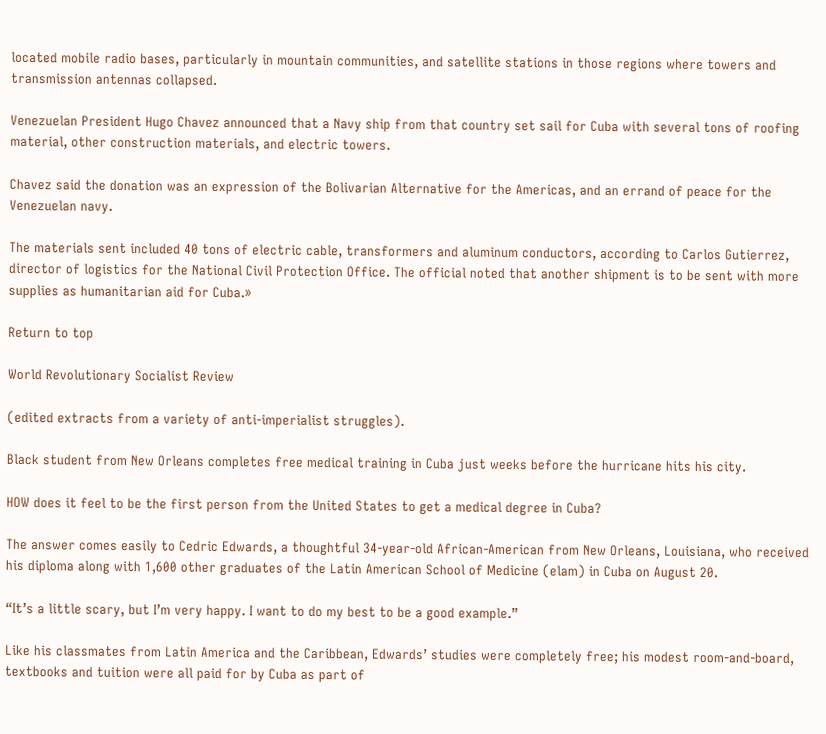located mobile radio bases, particularly in mountain communities, and satellite stations in those regions where towers and transmission antennas collapsed.

Venezuelan President Hugo Chavez announced that a Navy ship from that country set sail for Cuba with several tons of roofing material, other construction materials, and electric towers.

Chavez said the donation was an expression of the Bolivarian Alternative for the Americas, and an errand of peace for the Venezuelan navy.

The materials sent included 40 tons of electric cable, transformers and aluminum conductors, according to Carlos Gutierrez, director of logistics for the National Civil Protection Office. The official noted that another shipment is to be sent with more supplies as humanitarian aid for Cuba.»

Return to top

World Revolutionary Socialist Review

(edited extracts from a variety of anti-imperialist struggles).

Black student from New Orleans completes free medical training in Cuba just weeks before the hurricane hits his city.

HOW does it feel to be the first person from the United States to get a medical degree in Cuba?

The answer comes easily to Cedric Edwards, a thoughtful 34-year-old African-American from New Orleans, Louisiana, who received his diploma along with 1,600 other graduates of the Latin American School of Medicine (elam) in Cuba on August 20.

“It’s a little scary, but I’m very happy. I want to do my best to be a good example.”

Like his classmates from Latin America and the Caribbean, Edwards’ studies were completely free; his modest room-and-board, textbooks and tuition were all paid for by Cuba as part of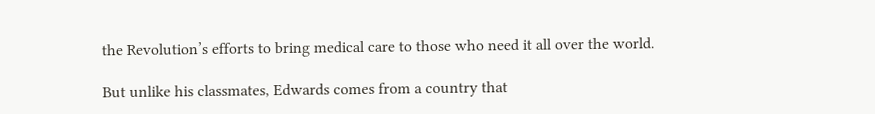the Revolution’s efforts to bring medical care to those who need it all over the world.

But unlike his classmates, Edwards comes from a country that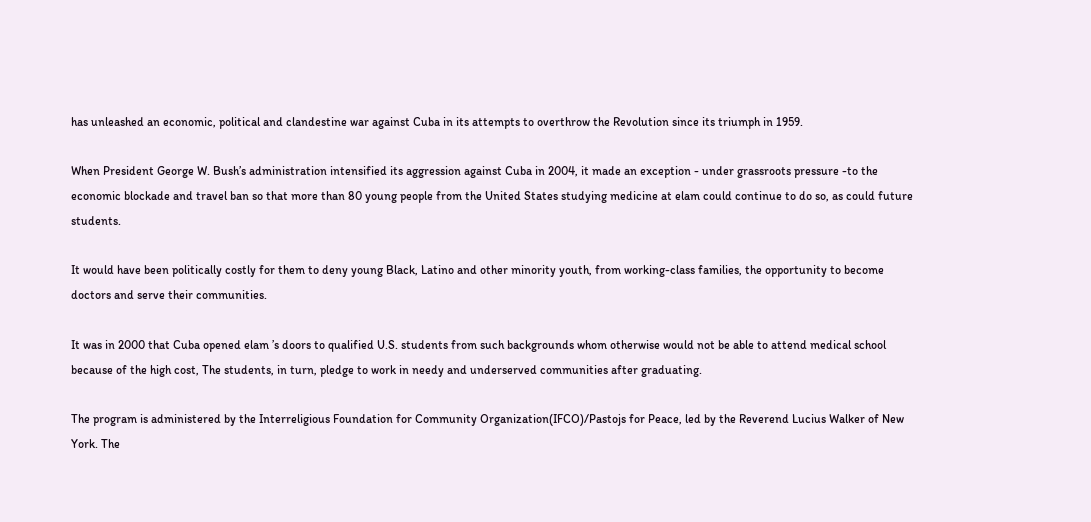has unleashed an economic, political and clandestine war against Cuba in its attempts to overthrow the Revolution since its triumph in 1959.

When President George W. Bush’s administration intensified its aggression against Cuba in 2004, it made an exception - under grassroots pressure -to the economic blockade and travel ban so that more than 80 young people from the United States studying medicine at elam could continue to do so, as could future students.

It would have been politically costly for them to deny young Black, Latino and other minority youth, from working-class families, the opportunity to become doctors and serve their communities.

It was in 2000 that Cuba opened elam ’s doors to qualified U.S. students from such backgrounds whom otherwise would not be able to attend medical school because of the high cost, The students, in turn, pledge to work in needy and underserved communities after graduating.

The program is administered by the Interreligious Foundation for Community Organization(IFCO)/Pastojs for Peace, led by the Reverend Lucius Walker of New York. The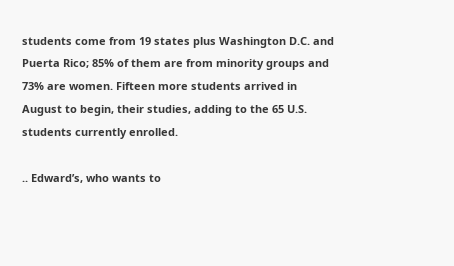students come from 19 states plus Washington D.C. and Puerta Rico; 85% of them are from minority groups and 73% are women. Fifteen more students arrived in August to begin, their studies, adding to the 65 U.S. students currently enrolled.

.. Edward’s, who wants to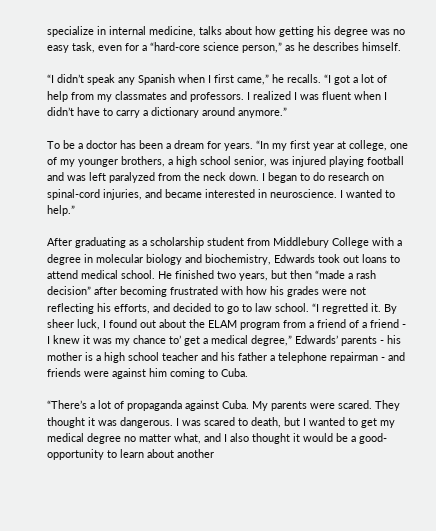specialize in internal medicine, talks about how getting his degree was no easy task, even for a “hard-core science person,” as he describes himself.

“I didn’t speak any Spanish when I first came,” he recalls. “I got a lot of help from my classmates and professors. I realized I was fluent when I didn’t have to carry a dictionary around anymore.”

To be a doctor has been a dream for years. “In my first year at college, one of my younger brothers, a high school senior, was injured playing football and was left paralyzed from the neck down. I began to do research on spinal-cord injuries, and became interested in neuroscience. I wanted to help.”

After graduating as a scholarship student from Middlebury College with a degree in molecular biology and biochemistry, Edwards took out loans to attend medical school. He finished two years, but then “made a rash decision” after becoming frustrated with how his grades were not reflecting his efforts, and decided to go to law school. “I regretted it. By sheer luck, I found out about the ELAM program from a friend of a friend - I knew it was my chance to’ get a medical degree,” Edwards’ parents - his mother is a high school teacher and his father a telephone repairman - and friends were against him coming to Cuba.

“There’s a lot of propaganda against Cuba. My parents were scared. They thought it was dangerous. I was scared to death, but I wanted to get my medical degree no matter what, and I also thought it would be a good-opportunity to learn about another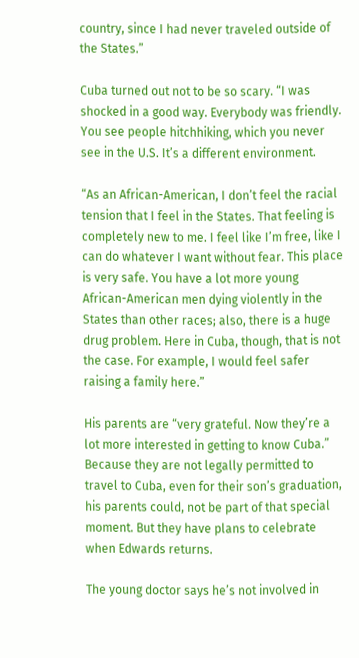country, since I had never traveled outside of the States.”

Cuba turned out not to be so scary. “I was shocked in a good way. Everybody was friendly. You see people hitchhiking, which you never see in the U.S. It’s a different environment.

“As an African-American, I don’t feel the racial tension that I feel in the States. That feeling is completely new to me. I feel like I’m free, like I can do whatever I want without fear. This place is very safe. You have a lot more young African-American men dying violently in the States than other races; also, there is a huge drug problem. Here in Cuba, though, that is not the case. For example, I would feel safer raising a family here.”

His parents are “very grateful. Now they’re a lot more interested in getting to know Cuba.” Because they are not legally permitted to travel to Cuba, even for their son’s graduation, his parents could, not be part of that special moment. But they have plans to celebrate when Edwards returns.

The young doctor says he’s not involved in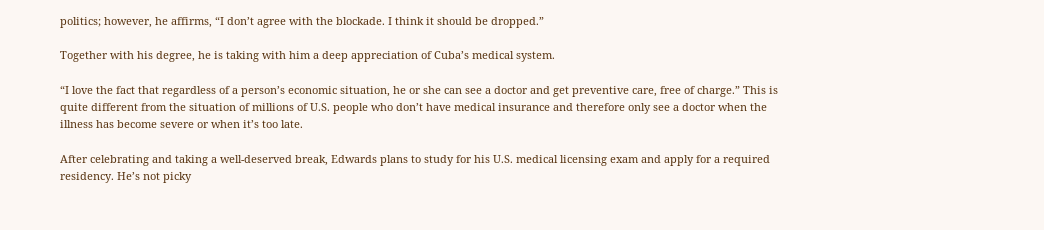politics; however, he affirms, “I don’t agree with the blockade. I think it should be dropped.”

Together with his degree, he is taking with him a deep appreciation of Cuba’s medical system.

“I love the fact that regardless of a person’s economic situation, he or she can see a doctor and get preventive care, free of charge.” This is quite different from the situation of millions of U.S. people who don’t have medical insurance and therefore only see a doctor when the illness has become severe or when it’s too late.

After celebrating and taking a well-deserved break, Edwards plans to study for his U.S. medical licensing exam and apply for a required residency. He’s not picky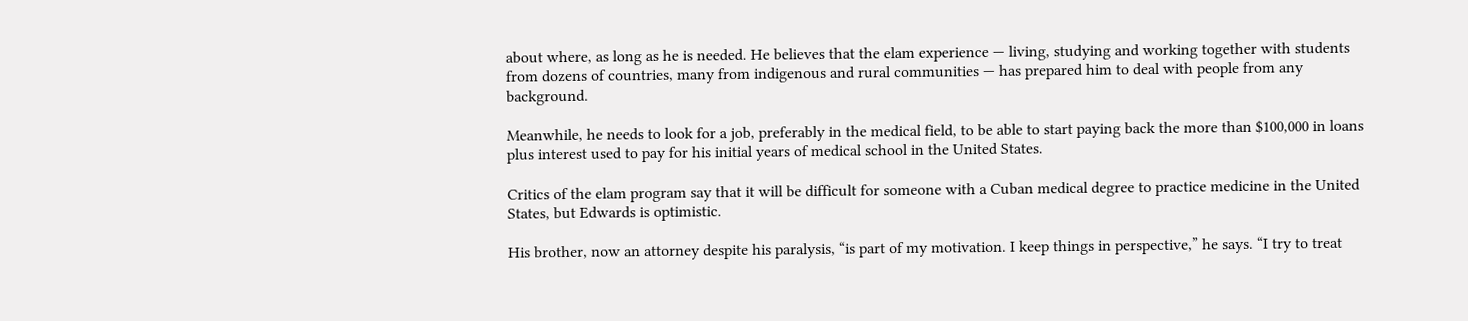about where, as long as he is needed. He believes that the elam experience — living, studying and working together with students from dozens of countries, many from indigenous and rural communities — has prepared him to deal with people from any background.

Meanwhile, he needs to look for a job, preferably in the medical field, to be able to start paying back the more than $100,000 in loans plus interest used to pay for his initial years of medical school in the United States.

Critics of the elam program say that it will be difficult for someone with a Cuban medical degree to practice medicine in the United States, but Edwards is optimistic.

His brother, now an attorney despite his paralysis, “is part of my motivation. I keep things in perspective,” he says. “I try to treat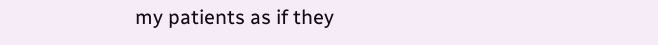my patients as if they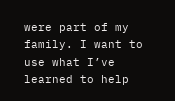were part of my family. I want to use what I’ve learned to help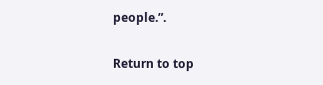people.”.

Return to top